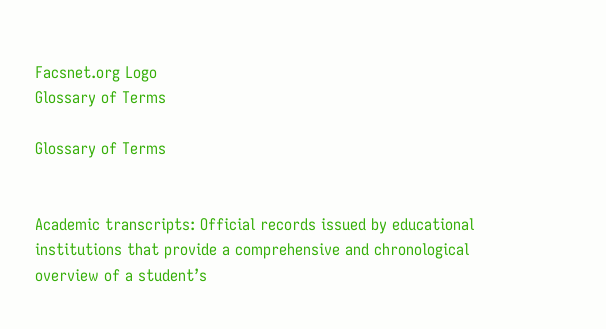Facsnet.org Logo
Glossary of Terms

Glossary of Terms


Academic transcripts: Official records issued by educational institutions that provide a comprehensive and chronological overview of a student’s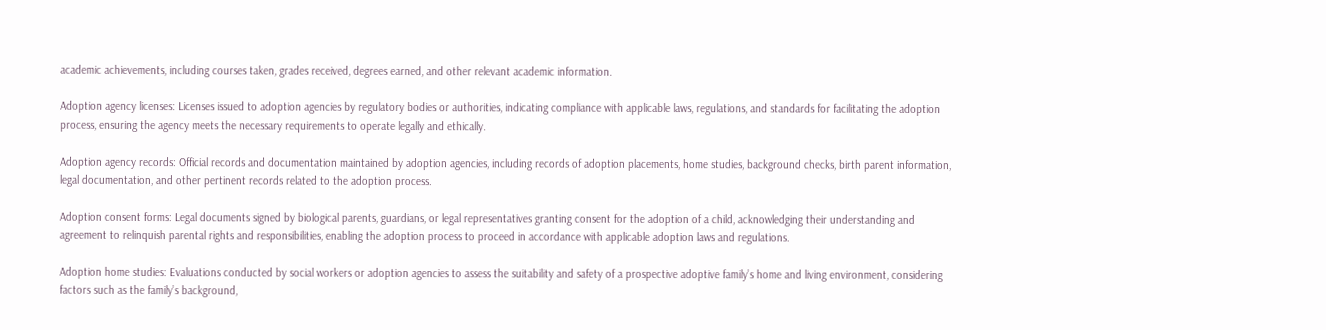academic achievements, including courses taken, grades received, degrees earned, and other relevant academic information.

Adoption agency licenses: Licenses issued to adoption agencies by regulatory bodies or authorities, indicating compliance with applicable laws, regulations, and standards for facilitating the adoption process, ensuring the agency meets the necessary requirements to operate legally and ethically.

Adoption agency records: Official records and documentation maintained by adoption agencies, including records of adoption placements, home studies, background checks, birth parent information, legal documentation, and other pertinent records related to the adoption process.

Adoption consent forms: Legal documents signed by biological parents, guardians, or legal representatives granting consent for the adoption of a child, acknowledging their understanding and agreement to relinquish parental rights and responsibilities, enabling the adoption process to proceed in accordance with applicable adoption laws and regulations.

Adoption home studies: Evaluations conducted by social workers or adoption agencies to assess the suitability and safety of a prospective adoptive family’s home and living environment, considering factors such as the family’s background,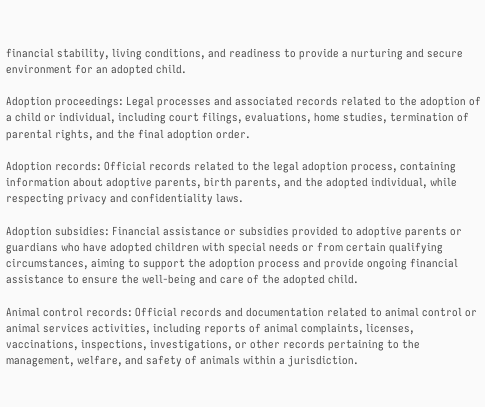financial stability, living conditions, and readiness to provide a nurturing and secure environment for an adopted child.

Adoption proceedings: Legal processes and associated records related to the adoption of a child or individual, including court filings, evaluations, home studies, termination of parental rights, and the final adoption order.

Adoption records: Official records related to the legal adoption process, containing information about adoptive parents, birth parents, and the adopted individual, while respecting privacy and confidentiality laws.

Adoption subsidies: Financial assistance or subsidies provided to adoptive parents or guardians who have adopted children with special needs or from certain qualifying circumstances, aiming to support the adoption process and provide ongoing financial assistance to ensure the well-being and care of the adopted child.

Animal control records: Official records and documentation related to animal control or animal services activities, including reports of animal complaints, licenses, vaccinations, inspections, investigations, or other records pertaining to the management, welfare, and safety of animals within a jurisdiction.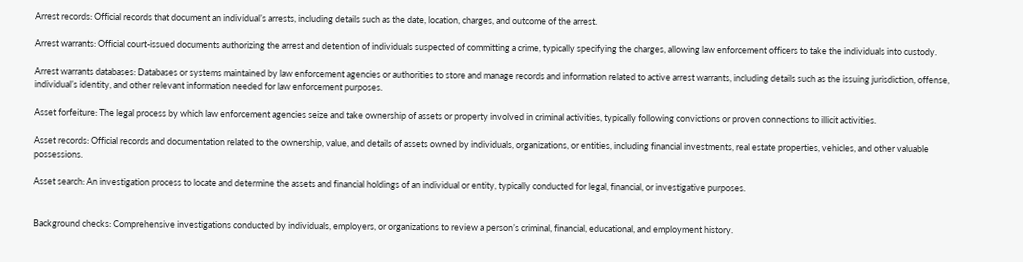Arrest records: Official records that document an individual’s arrests, including details such as the date, location, charges, and outcome of the arrest.

Arrest warrants: Official court-issued documents authorizing the arrest and detention of individuals suspected of committing a crime, typically specifying the charges, allowing law enforcement officers to take the individuals into custody.

Arrest warrants databases: Databases or systems maintained by law enforcement agencies or authorities to store and manage records and information related to active arrest warrants, including details such as the issuing jurisdiction, offense, individual’s identity, and other relevant information needed for law enforcement purposes.

Asset forfeiture: The legal process by which law enforcement agencies seize and take ownership of assets or property involved in criminal activities, typically following convictions or proven connections to illicit activities.

Asset records: Official records and documentation related to the ownership, value, and details of assets owned by individuals, organizations, or entities, including financial investments, real estate properties, vehicles, and other valuable possessions.

Asset search: An investigation process to locate and determine the assets and financial holdings of an individual or entity, typically conducted for legal, financial, or investigative purposes.


Background checks: Comprehensive investigations conducted by individuals, employers, or organizations to review a person’s criminal, financial, educational, and employment history.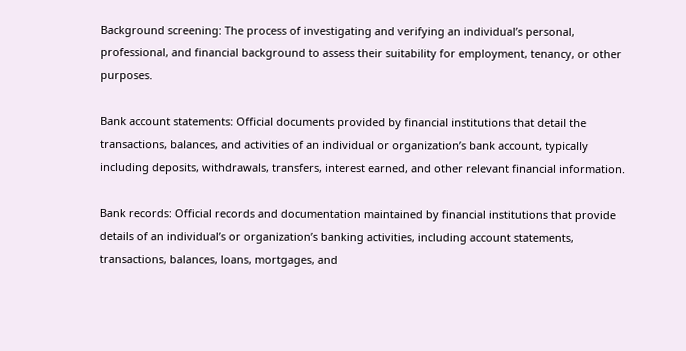Background screening: The process of investigating and verifying an individual’s personal, professional, and financial background to assess their suitability for employment, tenancy, or other purposes.

Bank account statements: Official documents provided by financial institutions that detail the transactions, balances, and activities of an individual or organization’s bank account, typically including deposits, withdrawals, transfers, interest earned, and other relevant financial information.

Bank records: Official records and documentation maintained by financial institutions that provide details of an individual’s or organization’s banking activities, including account statements, transactions, balances, loans, mortgages, and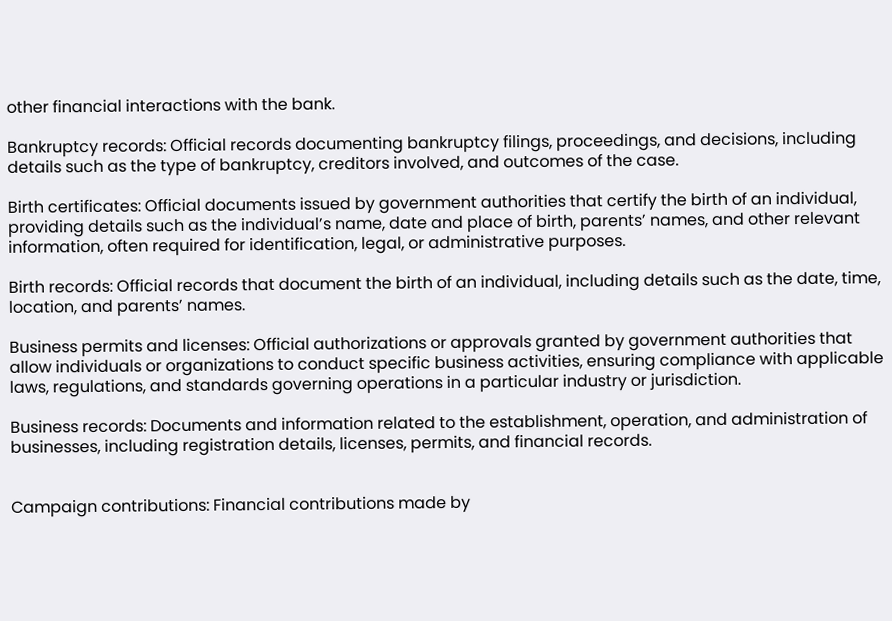other financial interactions with the bank.

Bankruptcy records: Official records documenting bankruptcy filings, proceedings, and decisions, including details such as the type of bankruptcy, creditors involved, and outcomes of the case.

Birth certificates: Official documents issued by government authorities that certify the birth of an individual, providing details such as the individual’s name, date and place of birth, parents’ names, and other relevant information, often required for identification, legal, or administrative purposes.

Birth records: Official records that document the birth of an individual, including details such as the date, time, location, and parents’ names.

Business permits and licenses: Official authorizations or approvals granted by government authorities that allow individuals or organizations to conduct specific business activities, ensuring compliance with applicable laws, regulations, and standards governing operations in a particular industry or jurisdiction.

Business records: Documents and information related to the establishment, operation, and administration of businesses, including registration details, licenses, permits, and financial records.


Campaign contributions: Financial contributions made by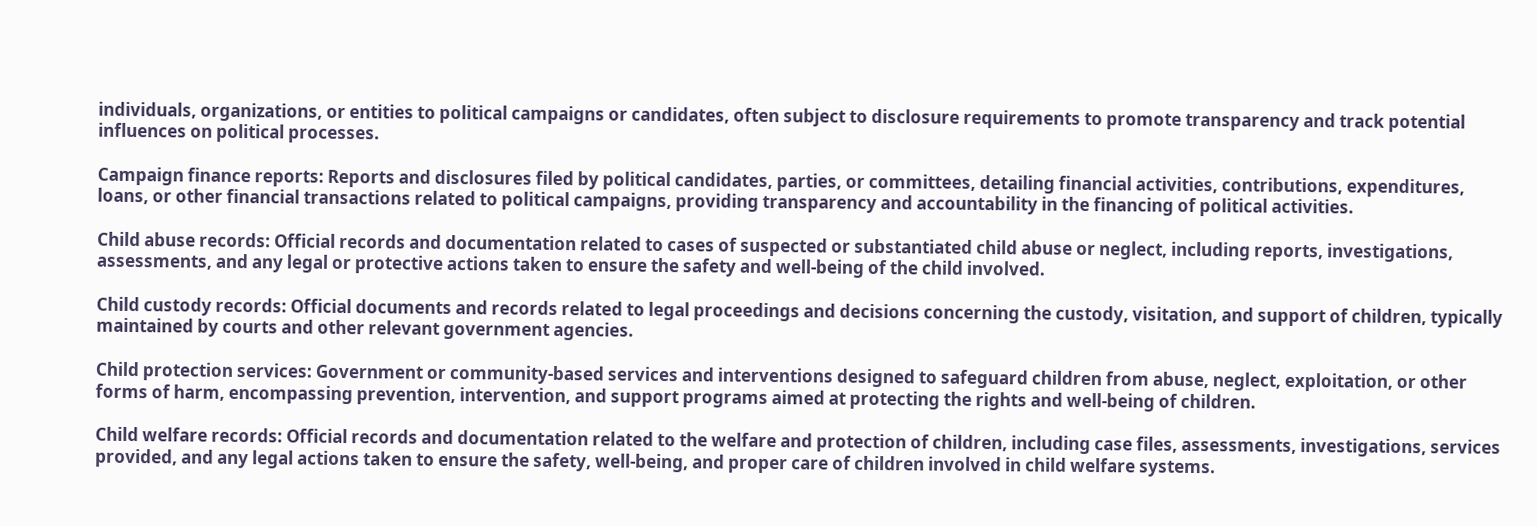individuals, organizations, or entities to political campaigns or candidates, often subject to disclosure requirements to promote transparency and track potential influences on political processes.

Campaign finance reports: Reports and disclosures filed by political candidates, parties, or committees, detailing financial activities, contributions, expenditures, loans, or other financial transactions related to political campaigns, providing transparency and accountability in the financing of political activities.

Child abuse records: Official records and documentation related to cases of suspected or substantiated child abuse or neglect, including reports, investigations, assessments, and any legal or protective actions taken to ensure the safety and well-being of the child involved.

Child custody records: Official documents and records related to legal proceedings and decisions concerning the custody, visitation, and support of children, typically maintained by courts and other relevant government agencies.

Child protection services: Government or community-based services and interventions designed to safeguard children from abuse, neglect, exploitation, or other forms of harm, encompassing prevention, intervention, and support programs aimed at protecting the rights and well-being of children.

Child welfare records: Official records and documentation related to the welfare and protection of children, including case files, assessments, investigations, services provided, and any legal actions taken to ensure the safety, well-being, and proper care of children involved in child welfare systems.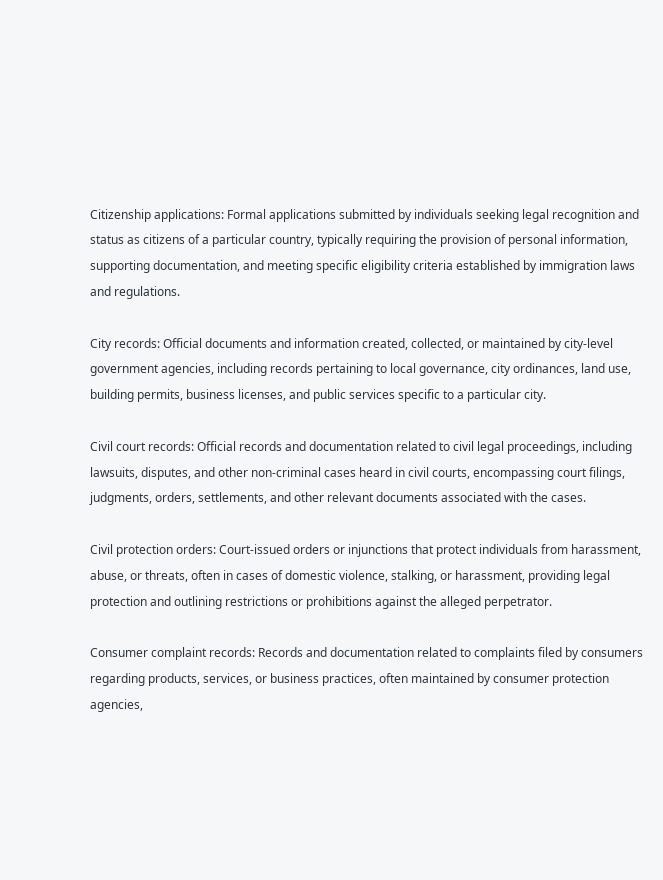Citizenship applications: Formal applications submitted by individuals seeking legal recognition and status as citizens of a particular country, typically requiring the provision of personal information, supporting documentation, and meeting specific eligibility criteria established by immigration laws and regulations.

City records: Official documents and information created, collected, or maintained by city-level government agencies, including records pertaining to local governance, city ordinances, land use, building permits, business licenses, and public services specific to a particular city.

Civil court records: Official records and documentation related to civil legal proceedings, including lawsuits, disputes, and other non-criminal cases heard in civil courts, encompassing court filings, judgments, orders, settlements, and other relevant documents associated with the cases.

Civil protection orders: Court-issued orders or injunctions that protect individuals from harassment, abuse, or threats, often in cases of domestic violence, stalking, or harassment, providing legal protection and outlining restrictions or prohibitions against the alleged perpetrator.

Consumer complaint records: Records and documentation related to complaints filed by consumers regarding products, services, or business practices, often maintained by consumer protection agencies,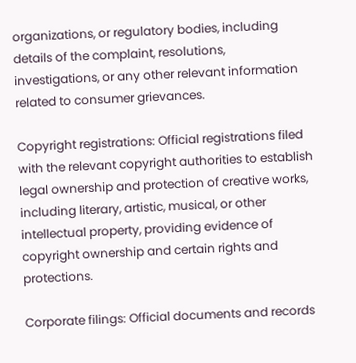organizations, or regulatory bodies, including details of the complaint, resolutions, investigations, or any other relevant information related to consumer grievances.

Copyright registrations: Official registrations filed with the relevant copyright authorities to establish legal ownership and protection of creative works, including literary, artistic, musical, or other intellectual property, providing evidence of copyright ownership and certain rights and protections.

Corporate filings: Official documents and records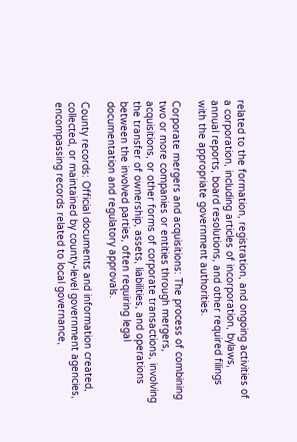related to the formation, registration, and ongoing activities of a corporation, including articles of incorporation, bylaws, annual reports, board resolutions, and other required filings with the appropriate government authorities.

Corporate mergers and acquisitions: The process of combining two or more companies or entities through mergers, acquisitions, or other forms of corporate transactions, involving the transfer of ownership, assets, liabilities, and operations between the involved parties, often requiring legal documentation and regulatory approvals.

County records: Official documents and information created, collected, or maintained by county-level government agencies, encompassing records related to local governance,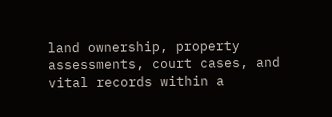land ownership, property assessments, court cases, and vital records within a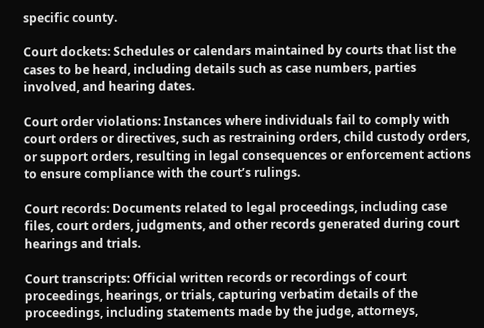specific county.

Court dockets: Schedules or calendars maintained by courts that list the cases to be heard, including details such as case numbers, parties involved, and hearing dates.

Court order violations: Instances where individuals fail to comply with court orders or directives, such as restraining orders, child custody orders, or support orders, resulting in legal consequences or enforcement actions to ensure compliance with the court’s rulings.

Court records: Documents related to legal proceedings, including case files, court orders, judgments, and other records generated during court hearings and trials.

Court transcripts: Official written records or recordings of court proceedings, hearings, or trials, capturing verbatim details of the proceedings, including statements made by the judge, attorneys,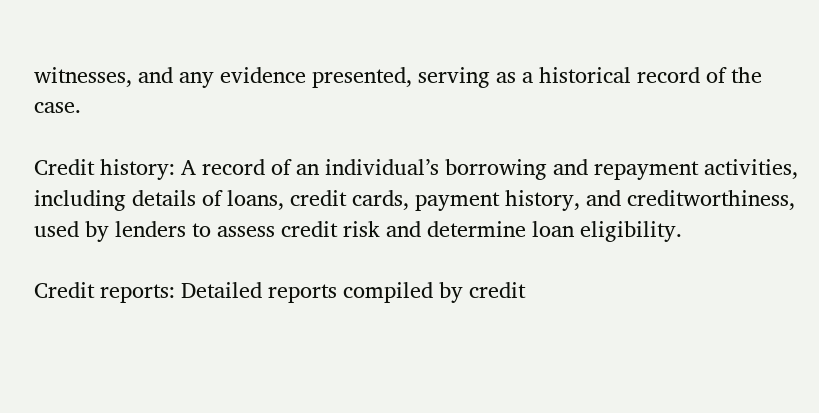witnesses, and any evidence presented, serving as a historical record of the case.

Credit history: A record of an individual’s borrowing and repayment activities, including details of loans, credit cards, payment history, and creditworthiness, used by lenders to assess credit risk and determine loan eligibility.

Credit reports: Detailed reports compiled by credit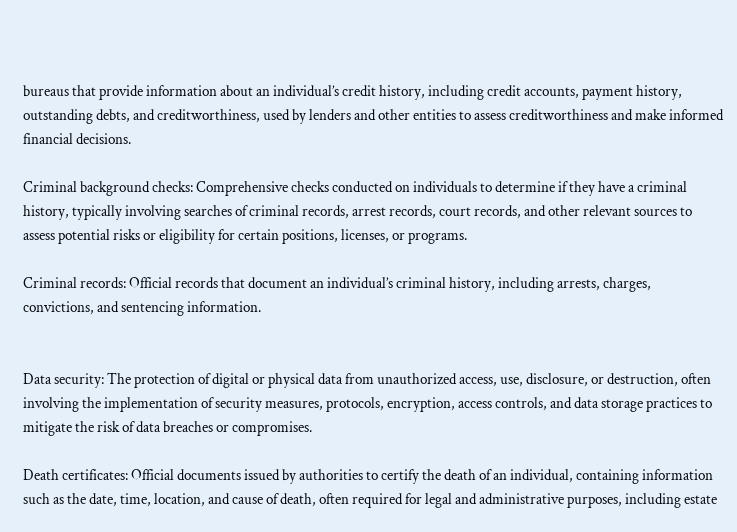bureaus that provide information about an individual’s credit history, including credit accounts, payment history, outstanding debts, and creditworthiness, used by lenders and other entities to assess creditworthiness and make informed financial decisions.

Criminal background checks: Comprehensive checks conducted on individuals to determine if they have a criminal history, typically involving searches of criminal records, arrest records, court records, and other relevant sources to assess potential risks or eligibility for certain positions, licenses, or programs.

Criminal records: Official records that document an individual’s criminal history, including arrests, charges, convictions, and sentencing information.


Data security: The protection of digital or physical data from unauthorized access, use, disclosure, or destruction, often involving the implementation of security measures, protocols, encryption, access controls, and data storage practices to mitigate the risk of data breaches or compromises.

Death certificates: Official documents issued by authorities to certify the death of an individual, containing information such as the date, time, location, and cause of death, often required for legal and administrative purposes, including estate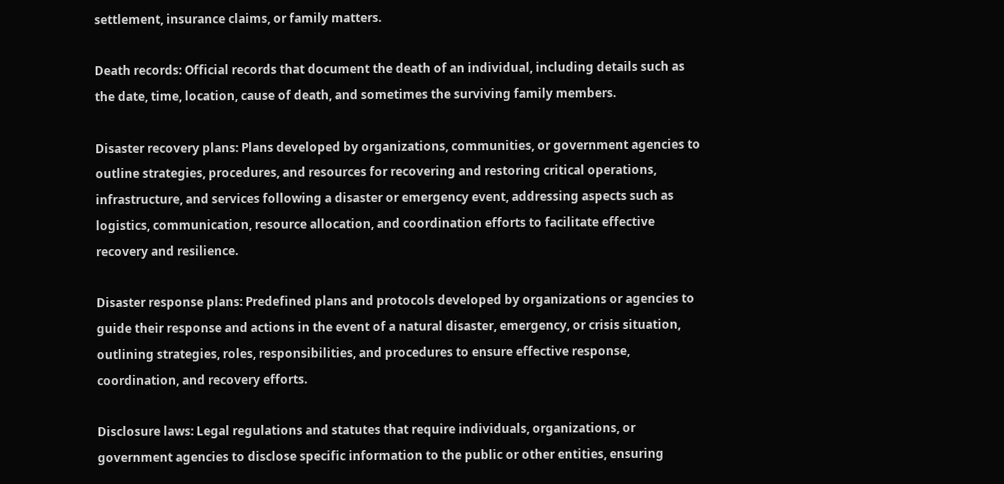settlement, insurance claims, or family matters.

Death records: Official records that document the death of an individual, including details such as the date, time, location, cause of death, and sometimes the surviving family members.

Disaster recovery plans: Plans developed by organizations, communities, or government agencies to outline strategies, procedures, and resources for recovering and restoring critical operations, infrastructure, and services following a disaster or emergency event, addressing aspects such as logistics, communication, resource allocation, and coordination efforts to facilitate effective recovery and resilience.

Disaster response plans: Predefined plans and protocols developed by organizations or agencies to guide their response and actions in the event of a natural disaster, emergency, or crisis situation, outlining strategies, roles, responsibilities, and procedures to ensure effective response, coordination, and recovery efforts.

Disclosure laws: Legal regulations and statutes that require individuals, organizations, or government agencies to disclose specific information to the public or other entities, ensuring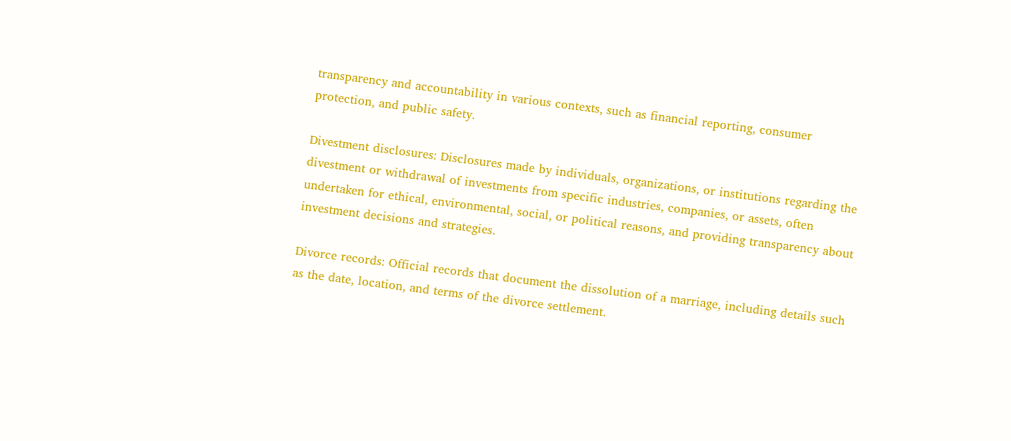transparency and accountability in various contexts, such as financial reporting, consumer protection, and public safety.

Divestment disclosures: Disclosures made by individuals, organizations, or institutions regarding the divestment or withdrawal of investments from specific industries, companies, or assets, often undertaken for ethical, environmental, social, or political reasons, and providing transparency about investment decisions and strategies.

Divorce records: Official records that document the dissolution of a marriage, including details such as the date, location, and terms of the divorce settlement.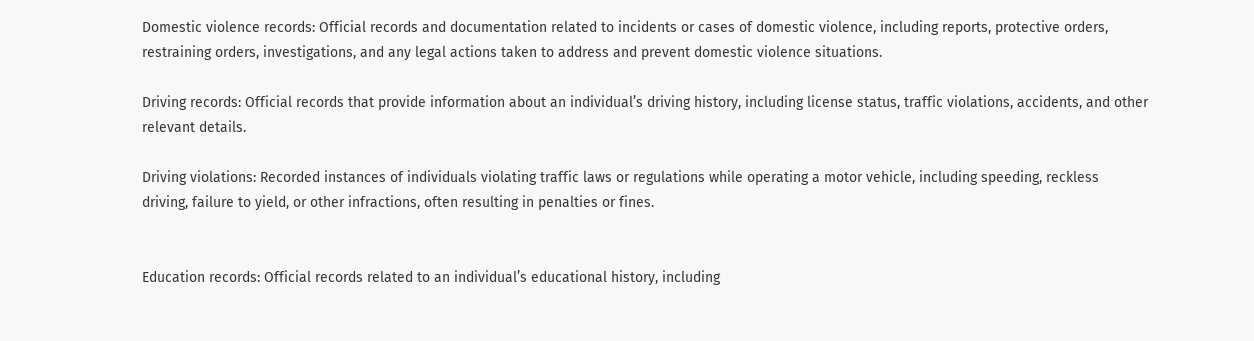Domestic violence records: Official records and documentation related to incidents or cases of domestic violence, including reports, protective orders, restraining orders, investigations, and any legal actions taken to address and prevent domestic violence situations.

Driving records: Official records that provide information about an individual’s driving history, including license status, traffic violations, accidents, and other relevant details.

Driving violations: Recorded instances of individuals violating traffic laws or regulations while operating a motor vehicle, including speeding, reckless driving, failure to yield, or other infractions, often resulting in penalties or fines.


Education records: Official records related to an individual’s educational history, including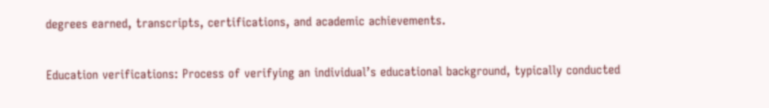degrees earned, transcripts, certifications, and academic achievements.

Education verifications: Process of verifying an individual’s educational background, typically conducted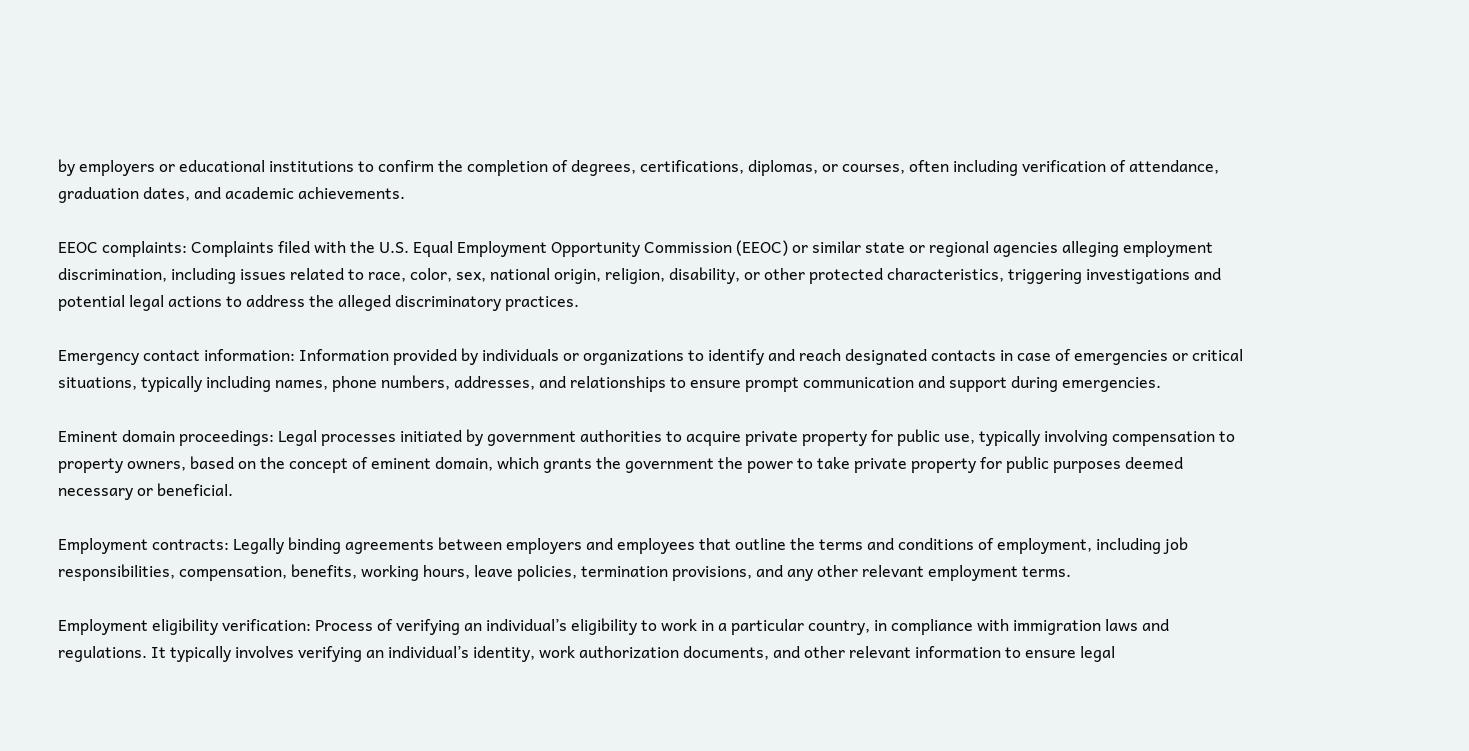by employers or educational institutions to confirm the completion of degrees, certifications, diplomas, or courses, often including verification of attendance, graduation dates, and academic achievements.

EEOC complaints: Complaints filed with the U.S. Equal Employment Opportunity Commission (EEOC) or similar state or regional agencies alleging employment discrimination, including issues related to race, color, sex, national origin, religion, disability, or other protected characteristics, triggering investigations and potential legal actions to address the alleged discriminatory practices.

Emergency contact information: Information provided by individuals or organizations to identify and reach designated contacts in case of emergencies or critical situations, typically including names, phone numbers, addresses, and relationships to ensure prompt communication and support during emergencies.

Eminent domain proceedings: Legal processes initiated by government authorities to acquire private property for public use, typically involving compensation to property owners, based on the concept of eminent domain, which grants the government the power to take private property for public purposes deemed necessary or beneficial.

Employment contracts: Legally binding agreements between employers and employees that outline the terms and conditions of employment, including job responsibilities, compensation, benefits, working hours, leave policies, termination provisions, and any other relevant employment terms.

Employment eligibility verification: Process of verifying an individual’s eligibility to work in a particular country, in compliance with immigration laws and regulations. It typically involves verifying an individual’s identity, work authorization documents, and other relevant information to ensure legal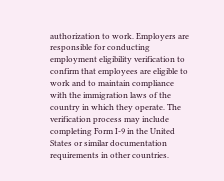authorization to work. Employers are responsible for conducting employment eligibility verification to confirm that employees are eligible to work and to maintain compliance with the immigration laws of the country in which they operate. The verification process may include completing Form I-9 in the United States or similar documentation requirements in other countries.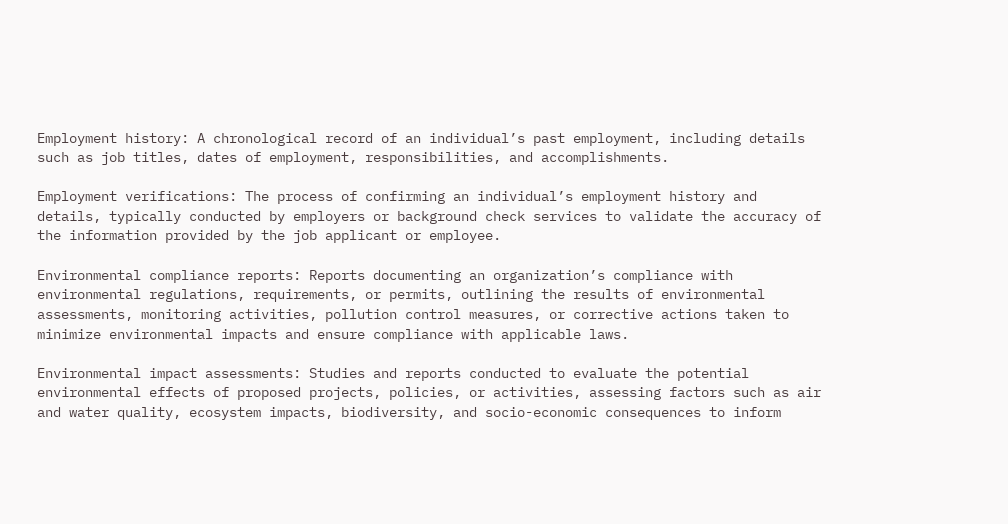Employment history: A chronological record of an individual’s past employment, including details such as job titles, dates of employment, responsibilities, and accomplishments.

Employment verifications: The process of confirming an individual’s employment history and details, typically conducted by employers or background check services to validate the accuracy of the information provided by the job applicant or employee.

Environmental compliance reports: Reports documenting an organization’s compliance with environmental regulations, requirements, or permits, outlining the results of environmental assessments, monitoring activities, pollution control measures, or corrective actions taken to minimize environmental impacts and ensure compliance with applicable laws.

Environmental impact assessments: Studies and reports conducted to evaluate the potential environmental effects of proposed projects, policies, or activities, assessing factors such as air and water quality, ecosystem impacts, biodiversity, and socio-economic consequences to inform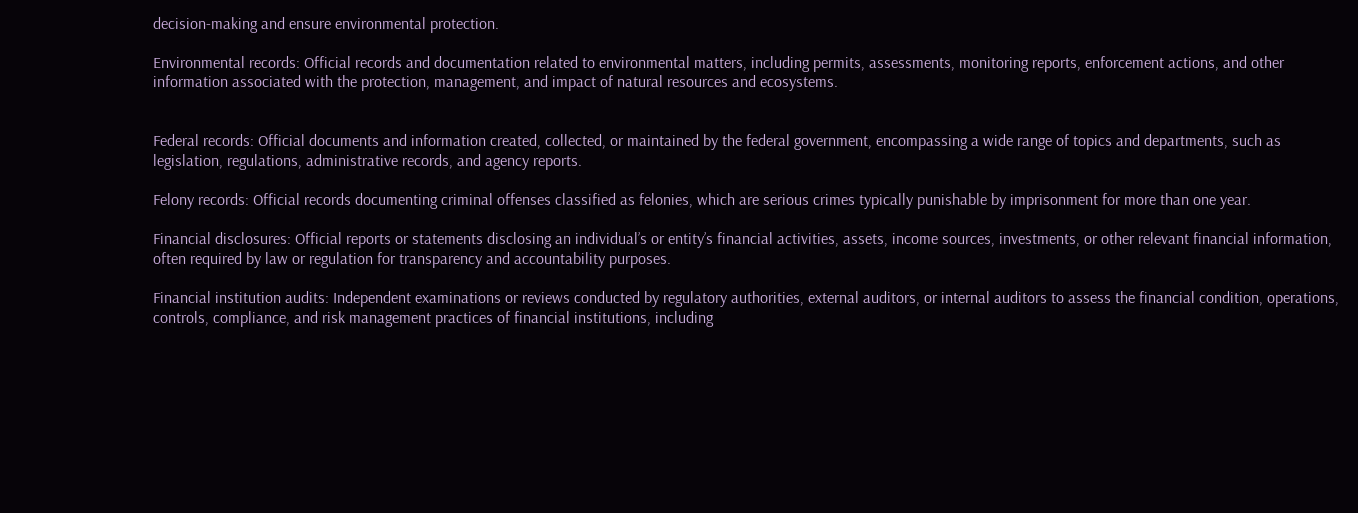decision-making and ensure environmental protection.

Environmental records: Official records and documentation related to environmental matters, including permits, assessments, monitoring reports, enforcement actions, and other information associated with the protection, management, and impact of natural resources and ecosystems.


Federal records: Official documents and information created, collected, or maintained by the federal government, encompassing a wide range of topics and departments, such as legislation, regulations, administrative records, and agency reports.

Felony records: Official records documenting criminal offenses classified as felonies, which are serious crimes typically punishable by imprisonment for more than one year.

Financial disclosures: Official reports or statements disclosing an individual’s or entity’s financial activities, assets, income sources, investments, or other relevant financial information, often required by law or regulation for transparency and accountability purposes.

Financial institution audits: Independent examinations or reviews conducted by regulatory authorities, external auditors, or internal auditors to assess the financial condition, operations, controls, compliance, and risk management practices of financial institutions, including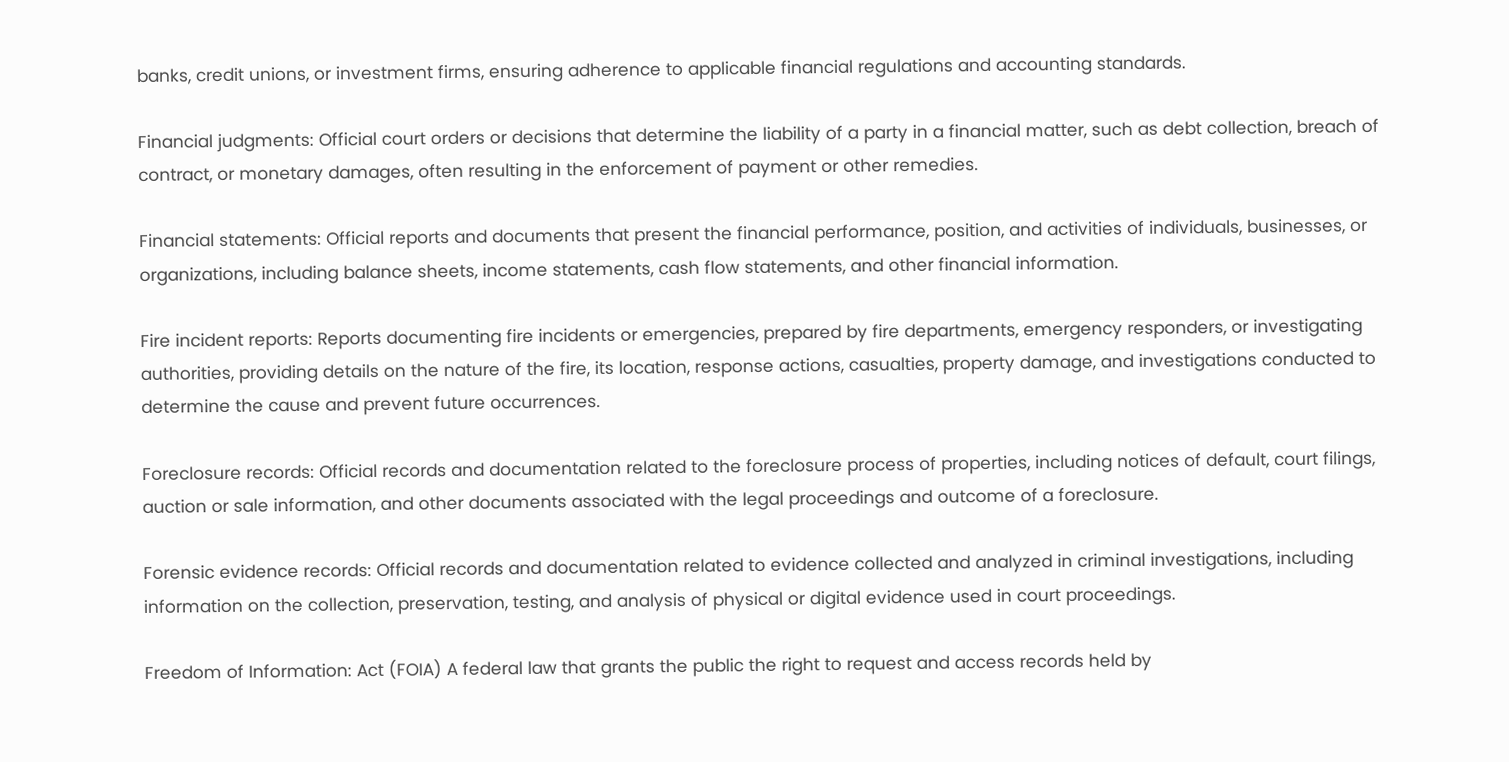banks, credit unions, or investment firms, ensuring adherence to applicable financial regulations and accounting standards.

Financial judgments: Official court orders or decisions that determine the liability of a party in a financial matter, such as debt collection, breach of contract, or monetary damages, often resulting in the enforcement of payment or other remedies.

Financial statements: Official reports and documents that present the financial performance, position, and activities of individuals, businesses, or organizations, including balance sheets, income statements, cash flow statements, and other financial information.

Fire incident reports: Reports documenting fire incidents or emergencies, prepared by fire departments, emergency responders, or investigating authorities, providing details on the nature of the fire, its location, response actions, casualties, property damage, and investigations conducted to determine the cause and prevent future occurrences.

Foreclosure records: Official records and documentation related to the foreclosure process of properties, including notices of default, court filings, auction or sale information, and other documents associated with the legal proceedings and outcome of a foreclosure.

Forensic evidence records: Official records and documentation related to evidence collected and analyzed in criminal investigations, including information on the collection, preservation, testing, and analysis of physical or digital evidence used in court proceedings.

Freedom of Information: Act (FOIA) A federal law that grants the public the right to request and access records held by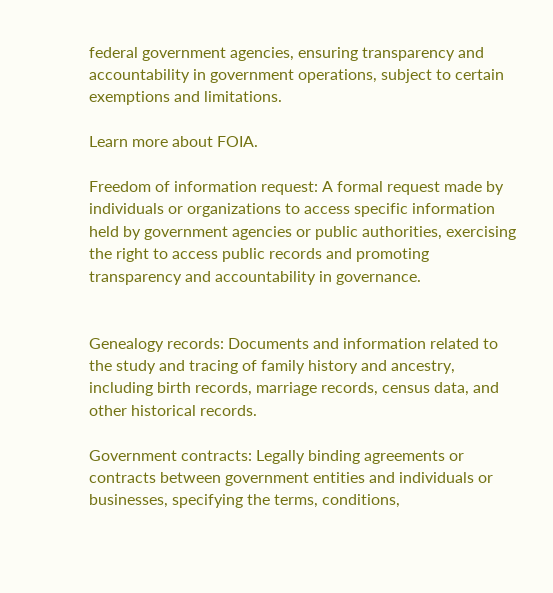federal government agencies, ensuring transparency and accountability in government operations, subject to certain exemptions and limitations.

Learn more about FOIA.

Freedom of information request: A formal request made by individuals or organizations to access specific information held by government agencies or public authorities, exercising the right to access public records and promoting transparency and accountability in governance.


Genealogy records: Documents and information related to the study and tracing of family history and ancestry, including birth records, marriage records, census data, and other historical records.

Government contracts: Legally binding agreements or contracts between government entities and individuals or businesses, specifying the terms, conditions,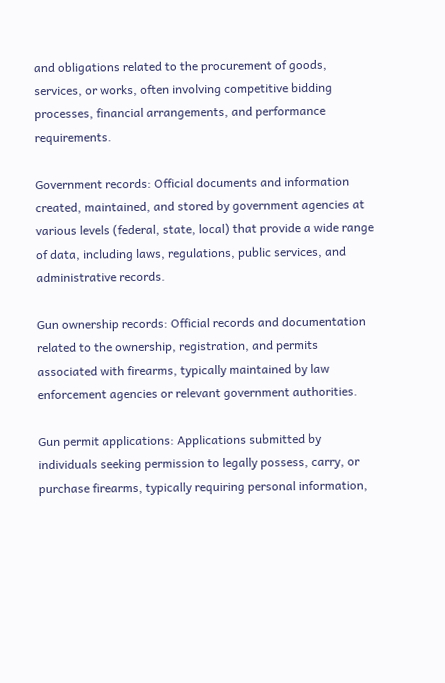and obligations related to the procurement of goods, services, or works, often involving competitive bidding processes, financial arrangements, and performance requirements.

Government records: Official documents and information created, maintained, and stored by government agencies at various levels (federal, state, local) that provide a wide range of data, including laws, regulations, public services, and administrative records.

Gun ownership records: Official records and documentation related to the ownership, registration, and permits associated with firearms, typically maintained by law enforcement agencies or relevant government authorities.

Gun permit applications: Applications submitted by individuals seeking permission to legally possess, carry, or purchase firearms, typically requiring personal information,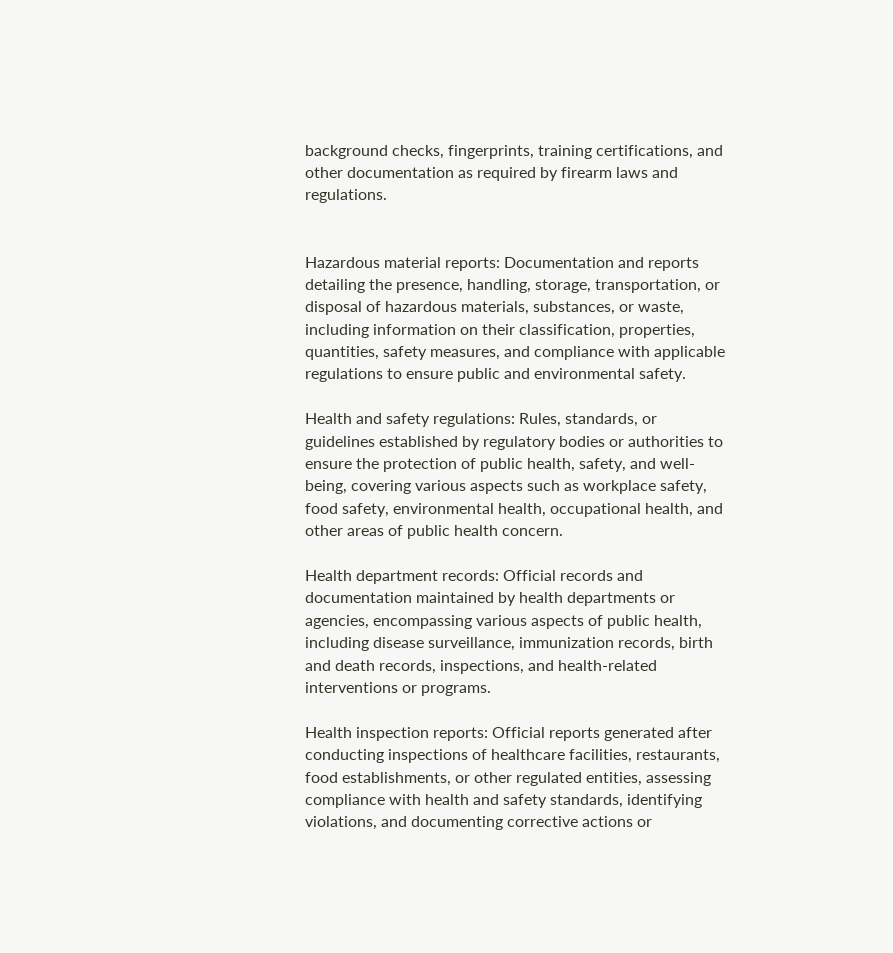background checks, fingerprints, training certifications, and other documentation as required by firearm laws and regulations.


Hazardous material reports: Documentation and reports detailing the presence, handling, storage, transportation, or disposal of hazardous materials, substances, or waste, including information on their classification, properties, quantities, safety measures, and compliance with applicable regulations to ensure public and environmental safety.

Health and safety regulations: Rules, standards, or guidelines established by regulatory bodies or authorities to ensure the protection of public health, safety, and well-being, covering various aspects such as workplace safety, food safety, environmental health, occupational health, and other areas of public health concern.

Health department records: Official records and documentation maintained by health departments or agencies, encompassing various aspects of public health, including disease surveillance, immunization records, birth and death records, inspections, and health-related interventions or programs.

Health inspection reports: Official reports generated after conducting inspections of healthcare facilities, restaurants, food establishments, or other regulated entities, assessing compliance with health and safety standards, identifying violations, and documenting corrective actions or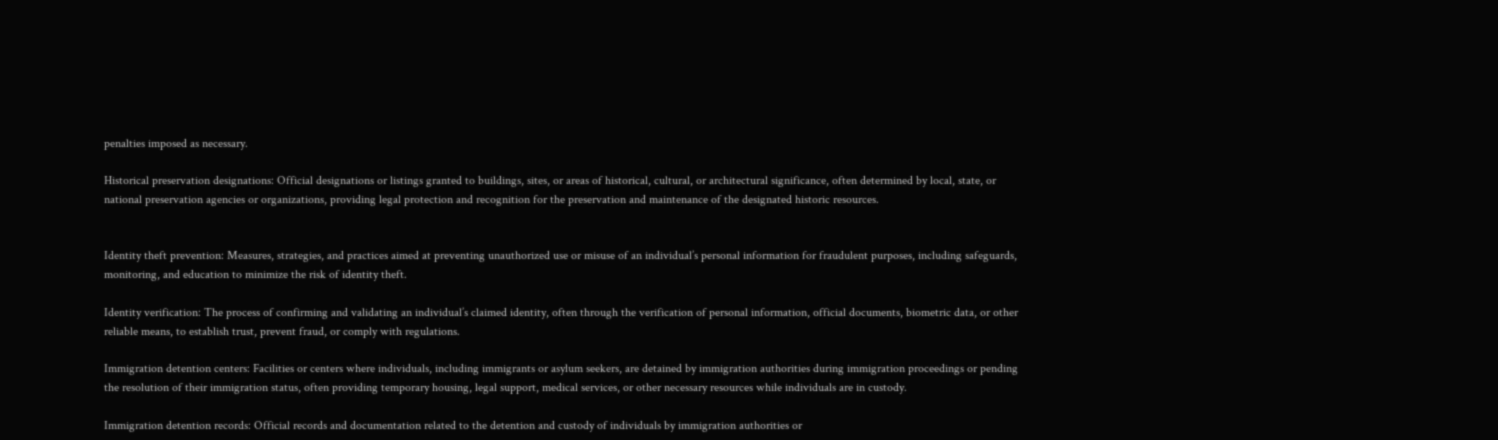penalties imposed as necessary.

Historical preservation designations: Official designations or listings granted to buildings, sites, or areas of historical, cultural, or architectural significance, often determined by local, state, or national preservation agencies or organizations, providing legal protection and recognition for the preservation and maintenance of the designated historic resources.


Identity theft prevention: Measures, strategies, and practices aimed at preventing unauthorized use or misuse of an individual’s personal information for fraudulent purposes, including safeguards, monitoring, and education to minimize the risk of identity theft.

Identity verification: The process of confirming and validating an individual’s claimed identity, often through the verification of personal information, official documents, biometric data, or other reliable means, to establish trust, prevent fraud, or comply with regulations.

Immigration detention centers: Facilities or centers where individuals, including immigrants or asylum seekers, are detained by immigration authorities during immigration proceedings or pending the resolution of their immigration status, often providing temporary housing, legal support, medical services, or other necessary resources while individuals are in custody.

Immigration detention records: Official records and documentation related to the detention and custody of individuals by immigration authorities or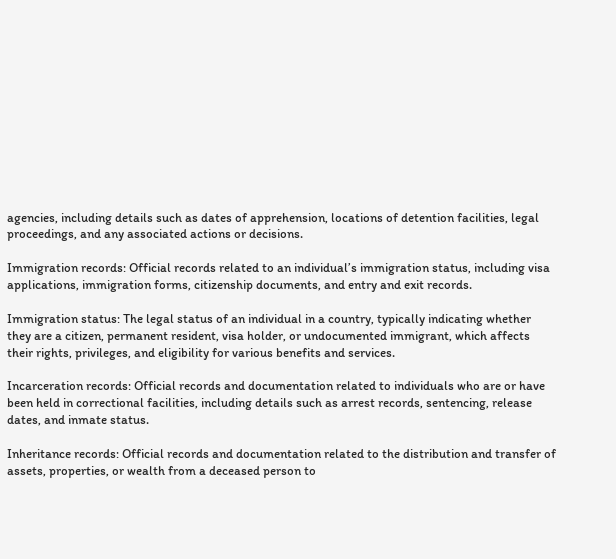agencies, including details such as dates of apprehension, locations of detention facilities, legal proceedings, and any associated actions or decisions.

Immigration records: Official records related to an individual’s immigration status, including visa applications, immigration forms, citizenship documents, and entry and exit records.

Immigration status: The legal status of an individual in a country, typically indicating whether they are a citizen, permanent resident, visa holder, or undocumented immigrant, which affects their rights, privileges, and eligibility for various benefits and services.

Incarceration records: Official records and documentation related to individuals who are or have been held in correctional facilities, including details such as arrest records, sentencing, release dates, and inmate status.

Inheritance records: Official records and documentation related to the distribution and transfer of assets, properties, or wealth from a deceased person to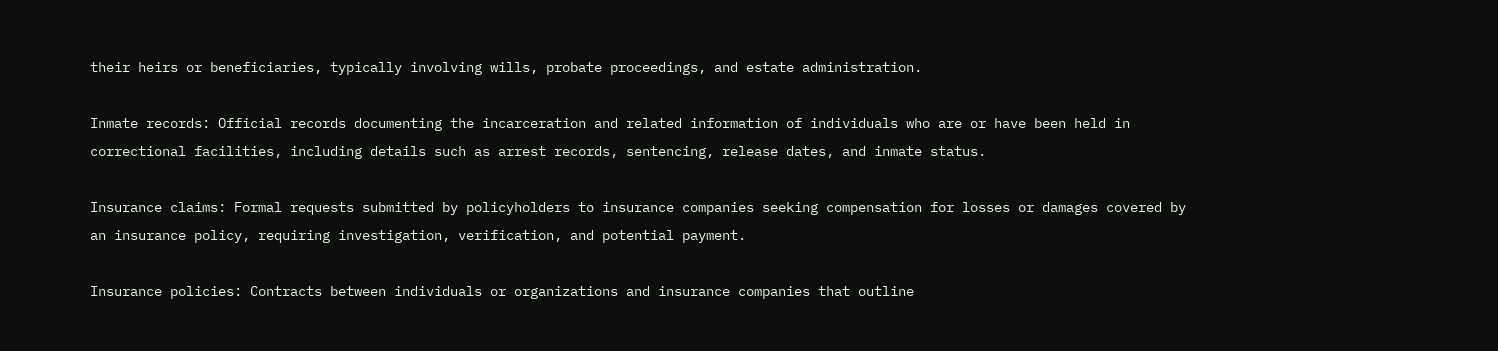their heirs or beneficiaries, typically involving wills, probate proceedings, and estate administration.

Inmate records: Official records documenting the incarceration and related information of individuals who are or have been held in correctional facilities, including details such as arrest records, sentencing, release dates, and inmate status.

Insurance claims: Formal requests submitted by policyholders to insurance companies seeking compensation for losses or damages covered by an insurance policy, requiring investigation, verification, and potential payment.

Insurance policies: Contracts between individuals or organizations and insurance companies that outline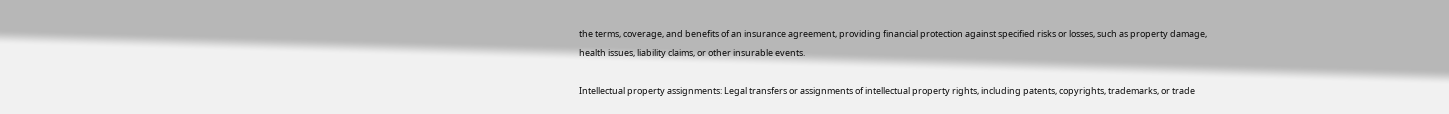the terms, coverage, and benefits of an insurance agreement, providing financial protection against specified risks or losses, such as property damage, health issues, liability claims, or other insurable events.

Intellectual property assignments: Legal transfers or assignments of intellectual property rights, including patents, copyrights, trademarks, or trade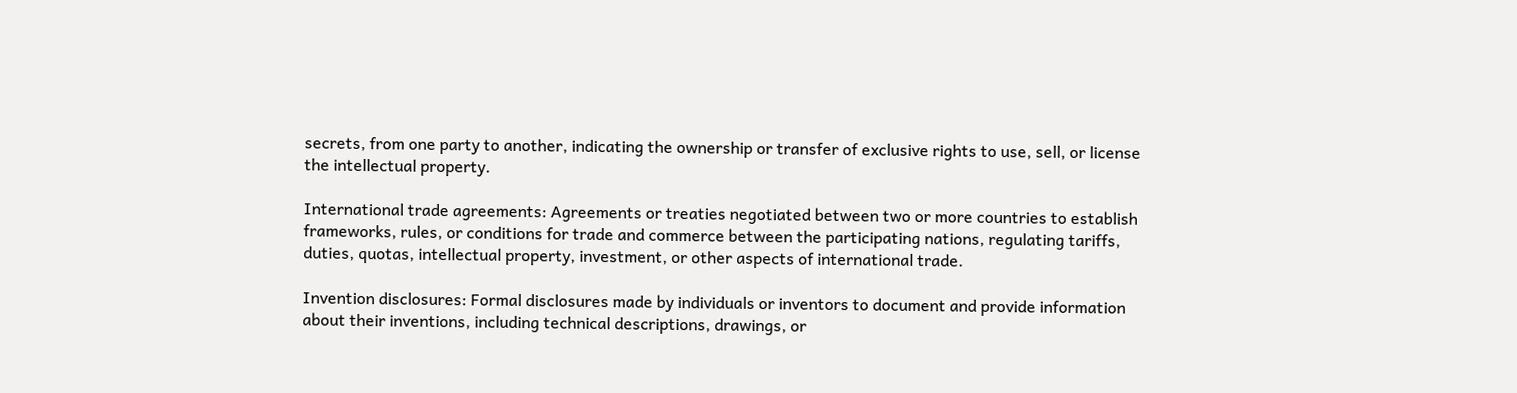secrets, from one party to another, indicating the ownership or transfer of exclusive rights to use, sell, or license the intellectual property.

International trade agreements: Agreements or treaties negotiated between two or more countries to establish frameworks, rules, or conditions for trade and commerce between the participating nations, regulating tariffs, duties, quotas, intellectual property, investment, or other aspects of international trade.

Invention disclosures: Formal disclosures made by individuals or inventors to document and provide information about their inventions, including technical descriptions, drawings, or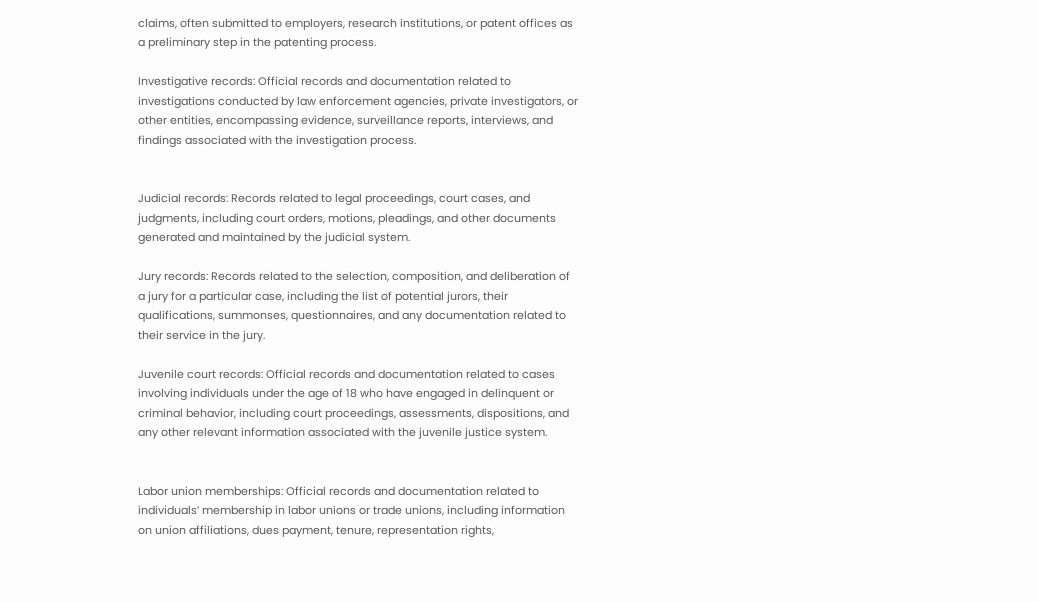claims, often submitted to employers, research institutions, or patent offices as a preliminary step in the patenting process.

Investigative records: Official records and documentation related to investigations conducted by law enforcement agencies, private investigators, or other entities, encompassing evidence, surveillance reports, interviews, and findings associated with the investigation process.


Judicial records: Records related to legal proceedings, court cases, and judgments, including court orders, motions, pleadings, and other documents generated and maintained by the judicial system.

Jury records: Records related to the selection, composition, and deliberation of a jury for a particular case, including the list of potential jurors, their qualifications, summonses, questionnaires, and any documentation related to their service in the jury.

Juvenile court records: Official records and documentation related to cases involving individuals under the age of 18 who have engaged in delinquent or criminal behavior, including court proceedings, assessments, dispositions, and any other relevant information associated with the juvenile justice system.


Labor union memberships: Official records and documentation related to individuals’ membership in labor unions or trade unions, including information on union affiliations, dues payment, tenure, representation rights,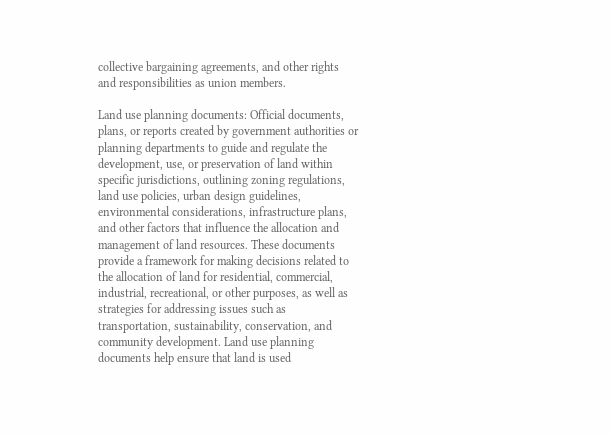collective bargaining agreements, and other rights and responsibilities as union members.

Land use planning documents: Official documents, plans, or reports created by government authorities or planning departments to guide and regulate the development, use, or preservation of land within specific jurisdictions, outlining zoning regulations, land use policies, urban design guidelines, environmental considerations, infrastructure plans, and other factors that influence the allocation and management of land resources. These documents provide a framework for making decisions related to the allocation of land for residential, commercial, industrial, recreational, or other purposes, as well as strategies for addressing issues such as transportation, sustainability, conservation, and community development. Land use planning documents help ensure that land is used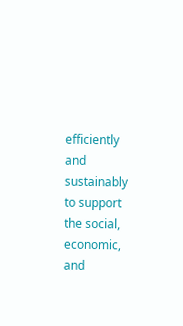efficiently and sustainably to support the social, economic, and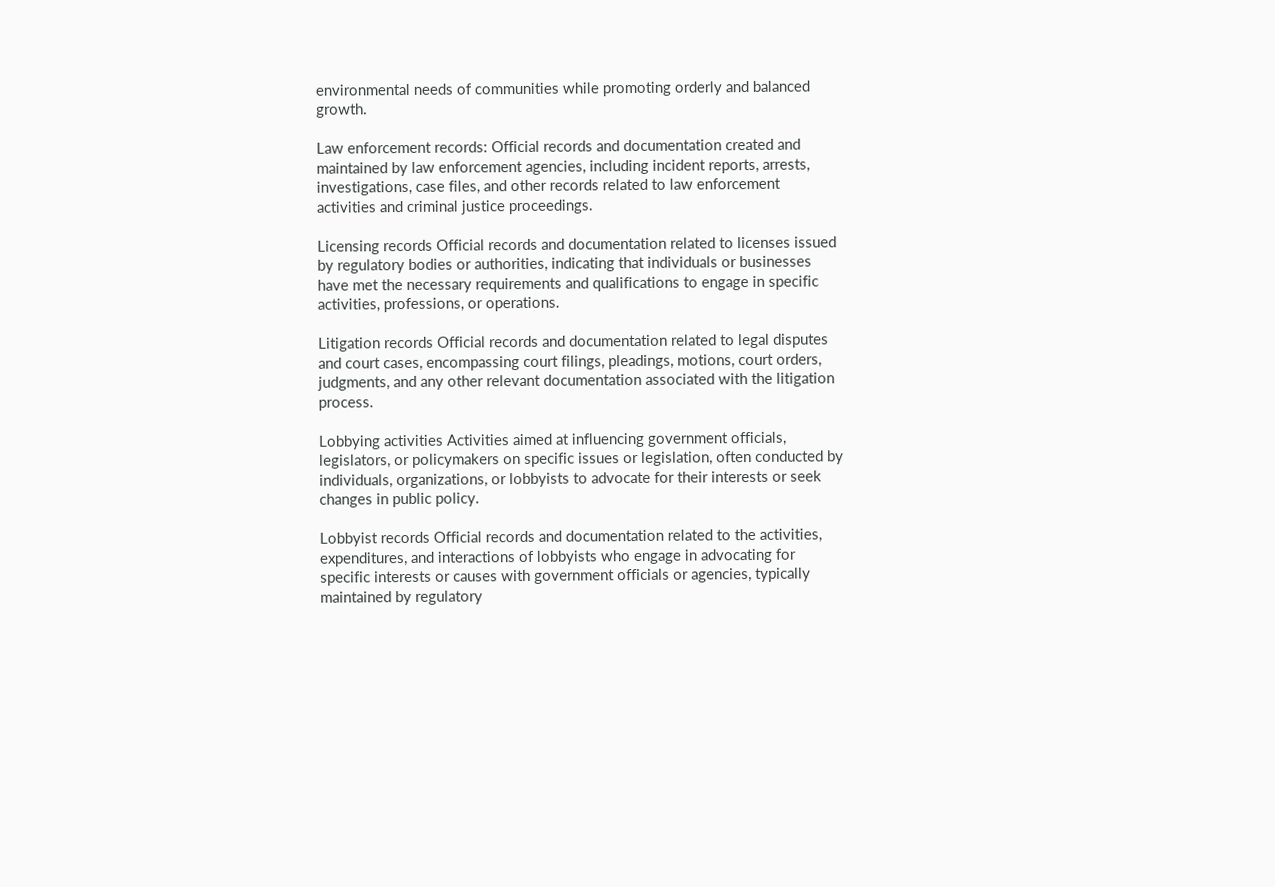environmental needs of communities while promoting orderly and balanced growth.

Law enforcement records: Official records and documentation created and maintained by law enforcement agencies, including incident reports, arrests, investigations, case files, and other records related to law enforcement activities and criminal justice proceedings.

Licensing records Official records and documentation related to licenses issued by regulatory bodies or authorities, indicating that individuals or businesses have met the necessary requirements and qualifications to engage in specific activities, professions, or operations.

Litigation records Official records and documentation related to legal disputes and court cases, encompassing court filings, pleadings, motions, court orders, judgments, and any other relevant documentation associated with the litigation process.

Lobbying activities Activities aimed at influencing government officials, legislators, or policymakers on specific issues or legislation, often conducted by individuals, organizations, or lobbyists to advocate for their interests or seek changes in public policy.

Lobbyist records Official records and documentation related to the activities, expenditures, and interactions of lobbyists who engage in advocating for specific interests or causes with government officials or agencies, typically maintained by regulatory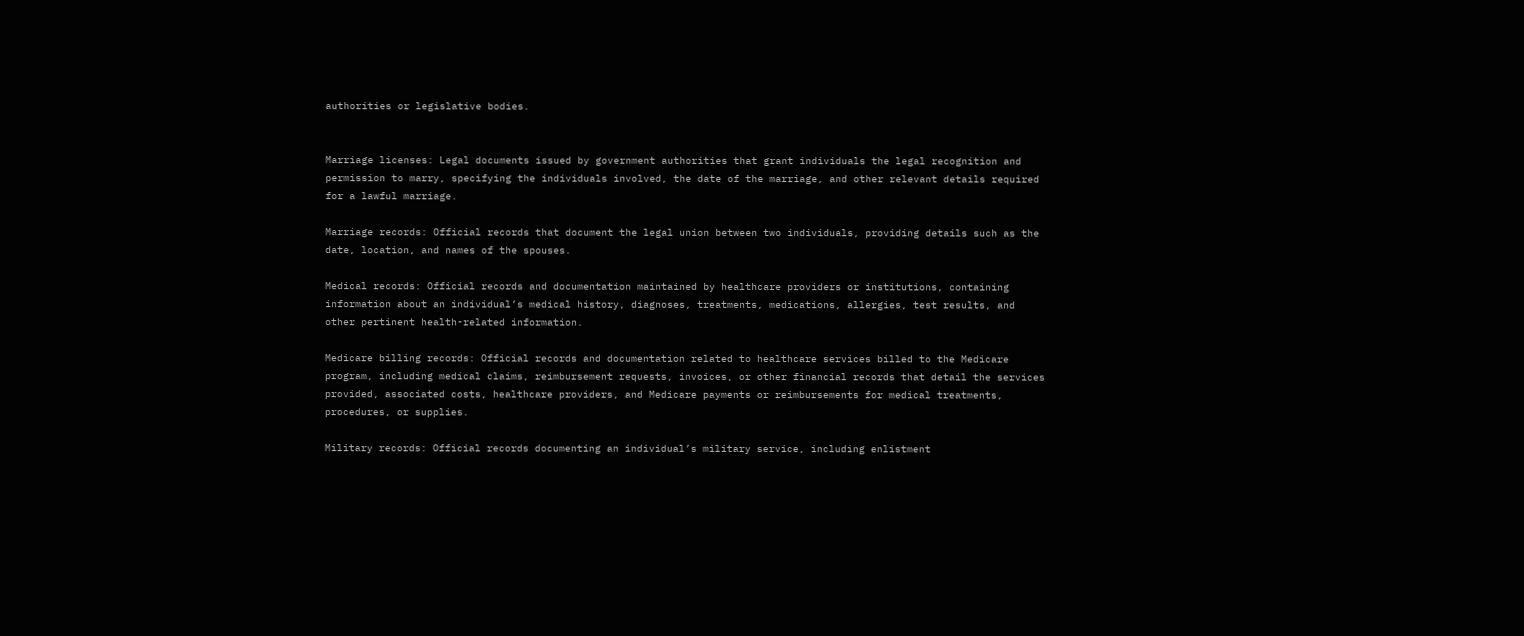authorities or legislative bodies.


Marriage licenses: Legal documents issued by government authorities that grant individuals the legal recognition and permission to marry, specifying the individuals involved, the date of the marriage, and other relevant details required for a lawful marriage.

Marriage records: Official records that document the legal union between two individuals, providing details such as the date, location, and names of the spouses.

Medical records: Official records and documentation maintained by healthcare providers or institutions, containing information about an individual’s medical history, diagnoses, treatments, medications, allergies, test results, and other pertinent health-related information.

Medicare billing records: Official records and documentation related to healthcare services billed to the Medicare program, including medical claims, reimbursement requests, invoices, or other financial records that detail the services provided, associated costs, healthcare providers, and Medicare payments or reimbursements for medical treatments, procedures, or supplies.

Military records: Official records documenting an individual’s military service, including enlistment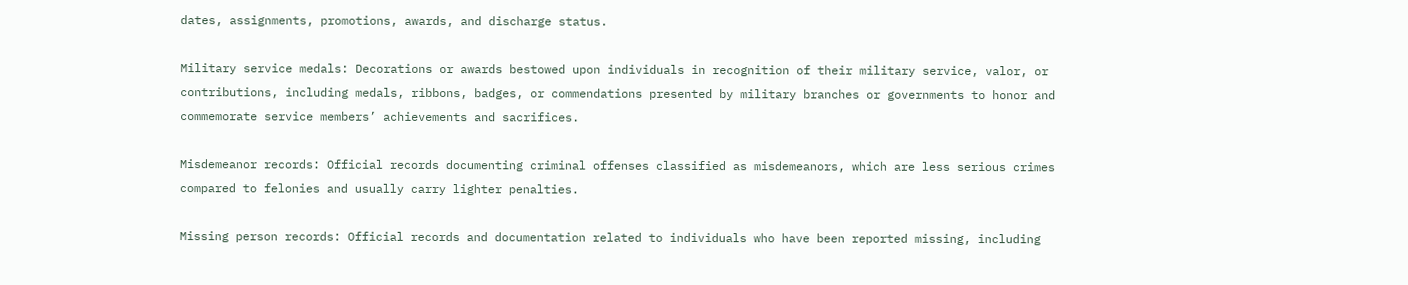dates, assignments, promotions, awards, and discharge status.

Military service medals: Decorations or awards bestowed upon individuals in recognition of their military service, valor, or contributions, including medals, ribbons, badges, or commendations presented by military branches or governments to honor and commemorate service members’ achievements and sacrifices.

Misdemeanor records: Official records documenting criminal offenses classified as misdemeanors, which are less serious crimes compared to felonies and usually carry lighter penalties.

Missing person records: Official records and documentation related to individuals who have been reported missing, including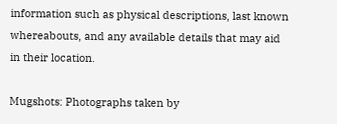information such as physical descriptions, last known whereabouts, and any available details that may aid in their location.

Mugshots: Photographs taken by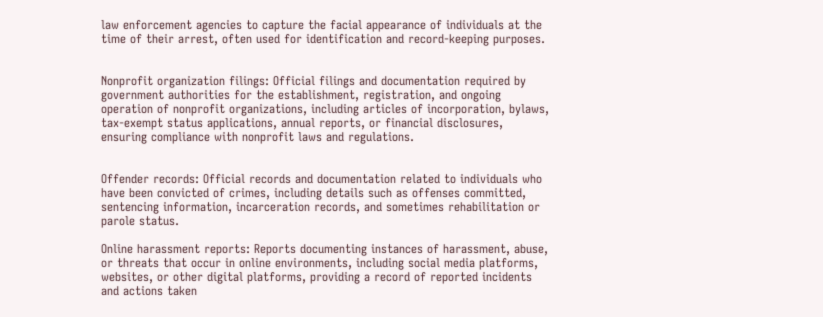law enforcement agencies to capture the facial appearance of individuals at the time of their arrest, often used for identification and record-keeping purposes.


Nonprofit organization filings: Official filings and documentation required by government authorities for the establishment, registration, and ongoing operation of nonprofit organizations, including articles of incorporation, bylaws, tax-exempt status applications, annual reports, or financial disclosures, ensuring compliance with nonprofit laws and regulations.


Offender records: Official records and documentation related to individuals who have been convicted of crimes, including details such as offenses committed, sentencing information, incarceration records, and sometimes rehabilitation or parole status.

Online harassment reports: Reports documenting instances of harassment, abuse, or threats that occur in online environments, including social media platforms, websites, or other digital platforms, providing a record of reported incidents and actions taken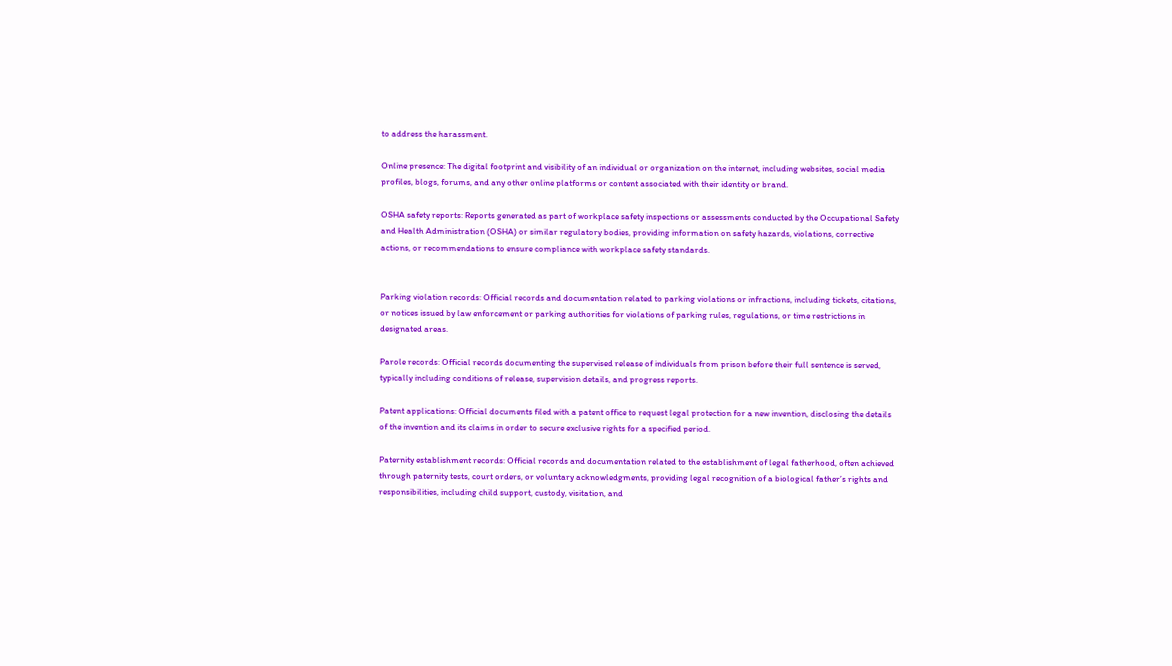to address the harassment.

Online presence: The digital footprint and visibility of an individual or organization on the internet, including websites, social media profiles, blogs, forums, and any other online platforms or content associated with their identity or brand.

OSHA safety reports: Reports generated as part of workplace safety inspections or assessments conducted by the Occupational Safety and Health Administration (OSHA) or similar regulatory bodies, providing information on safety hazards, violations, corrective actions, or recommendations to ensure compliance with workplace safety standards.


Parking violation records: Official records and documentation related to parking violations or infractions, including tickets, citations, or notices issued by law enforcement or parking authorities for violations of parking rules, regulations, or time restrictions in designated areas.

Parole records: Official records documenting the supervised release of individuals from prison before their full sentence is served, typically including conditions of release, supervision details, and progress reports.

Patent applications: Official documents filed with a patent office to request legal protection for a new invention, disclosing the details of the invention and its claims in order to secure exclusive rights for a specified period.

Paternity establishment records: Official records and documentation related to the establishment of legal fatherhood, often achieved through paternity tests, court orders, or voluntary acknowledgments, providing legal recognition of a biological father’s rights and responsibilities, including child support, custody, visitation, and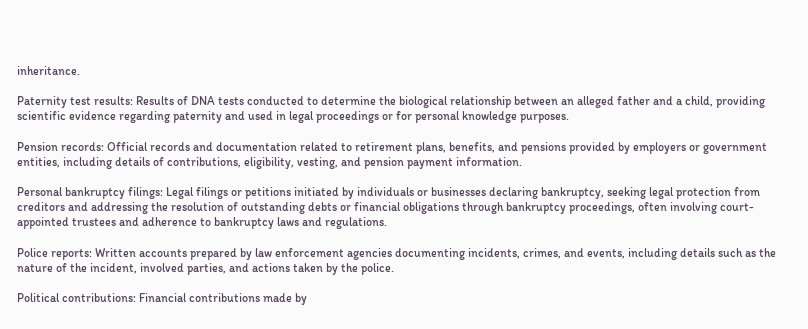inheritance.

Paternity test results: Results of DNA tests conducted to determine the biological relationship between an alleged father and a child, providing scientific evidence regarding paternity and used in legal proceedings or for personal knowledge purposes.

Pension records: Official records and documentation related to retirement plans, benefits, and pensions provided by employers or government entities, including details of contributions, eligibility, vesting, and pension payment information.

Personal bankruptcy filings: Legal filings or petitions initiated by individuals or businesses declaring bankruptcy, seeking legal protection from creditors and addressing the resolution of outstanding debts or financial obligations through bankruptcy proceedings, often involving court-appointed trustees and adherence to bankruptcy laws and regulations.

Police reports: Written accounts prepared by law enforcement agencies documenting incidents, crimes, and events, including details such as the nature of the incident, involved parties, and actions taken by the police.

Political contributions: Financial contributions made by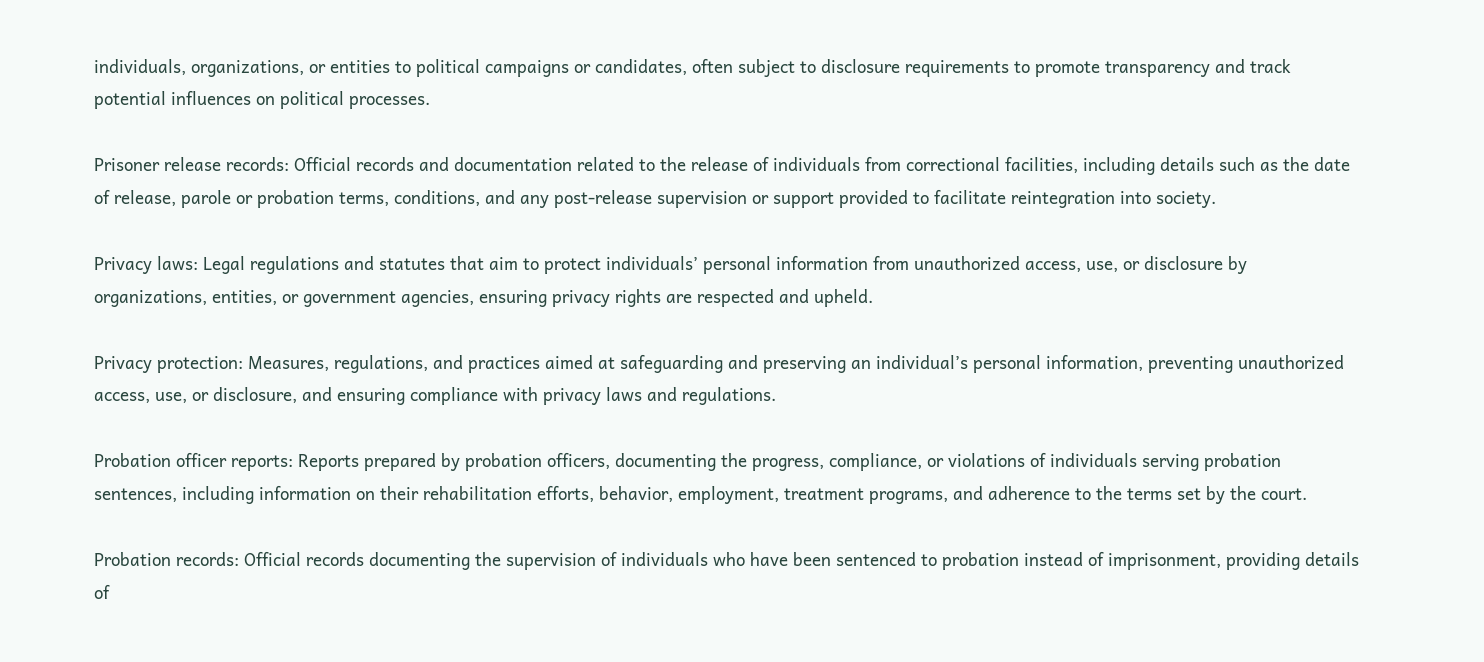individuals, organizations, or entities to political campaigns or candidates, often subject to disclosure requirements to promote transparency and track potential influences on political processes.

Prisoner release records: Official records and documentation related to the release of individuals from correctional facilities, including details such as the date of release, parole or probation terms, conditions, and any post-release supervision or support provided to facilitate reintegration into society.

Privacy laws: Legal regulations and statutes that aim to protect individuals’ personal information from unauthorized access, use, or disclosure by organizations, entities, or government agencies, ensuring privacy rights are respected and upheld.

Privacy protection: Measures, regulations, and practices aimed at safeguarding and preserving an individual’s personal information, preventing unauthorized access, use, or disclosure, and ensuring compliance with privacy laws and regulations.

Probation officer reports: Reports prepared by probation officers, documenting the progress, compliance, or violations of individuals serving probation sentences, including information on their rehabilitation efforts, behavior, employment, treatment programs, and adherence to the terms set by the court.

Probation records: Official records documenting the supervision of individuals who have been sentenced to probation instead of imprisonment, providing details of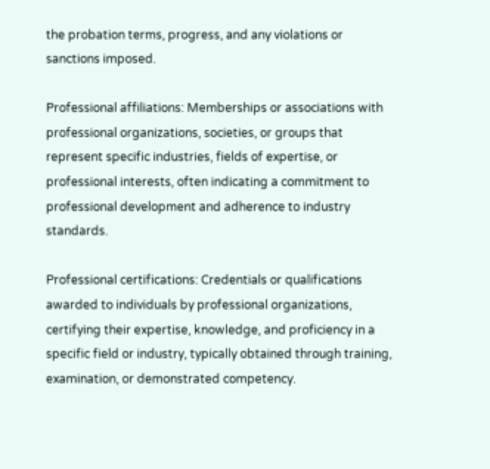the probation terms, progress, and any violations or sanctions imposed.

Professional affiliations: Memberships or associations with professional organizations, societies, or groups that represent specific industries, fields of expertise, or professional interests, often indicating a commitment to professional development and adherence to industry standards.

Professional certifications: Credentials or qualifications awarded to individuals by professional organizations, certifying their expertise, knowledge, and proficiency in a specific field or industry, typically obtained through training, examination, or demonstrated competency.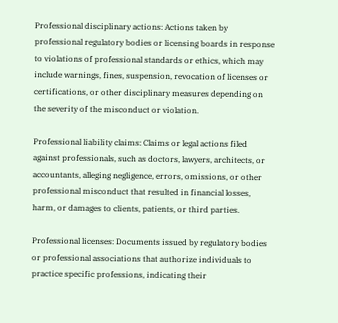Professional disciplinary actions: Actions taken by professional regulatory bodies or licensing boards in response to violations of professional standards or ethics, which may include warnings, fines, suspension, revocation of licenses or certifications, or other disciplinary measures depending on the severity of the misconduct or violation.

Professional liability claims: Claims or legal actions filed against professionals, such as doctors, lawyers, architects, or accountants, alleging negligence, errors, omissions, or other professional misconduct that resulted in financial losses, harm, or damages to clients, patients, or third parties.

Professional licenses: Documents issued by regulatory bodies or professional associations that authorize individuals to practice specific professions, indicating their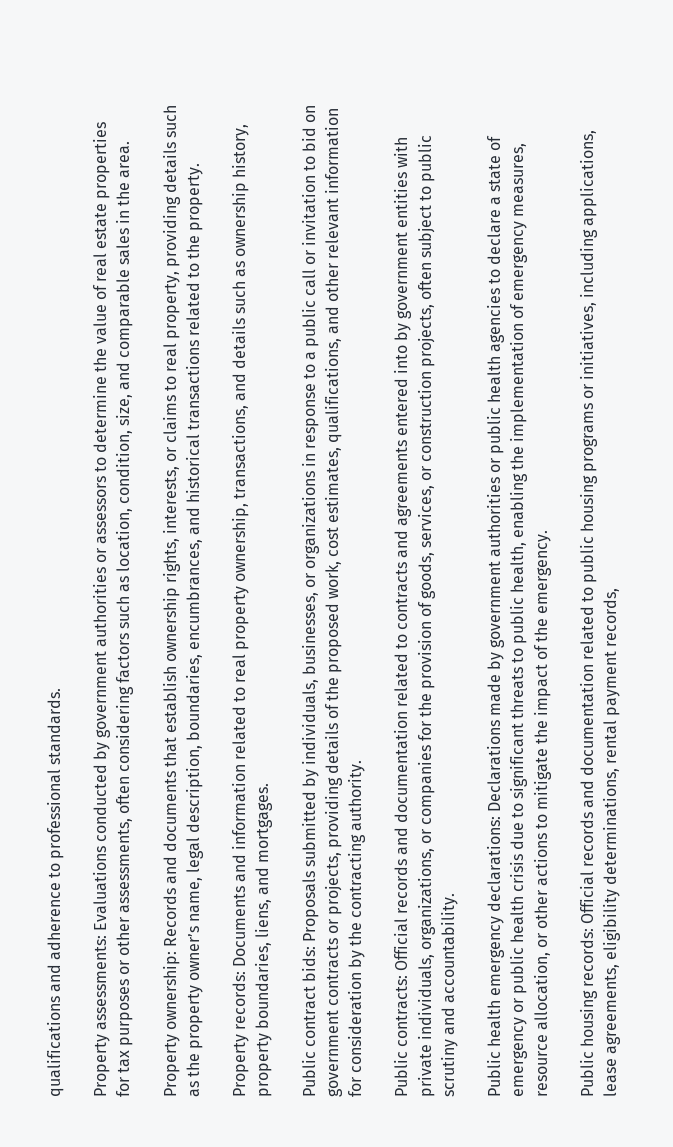qualifications and adherence to professional standards.

Property assessments: Evaluations conducted by government authorities or assessors to determine the value of real estate properties for tax purposes or other assessments, often considering factors such as location, condition, size, and comparable sales in the area.

Property ownership: Records and documents that establish ownership rights, interests, or claims to real property, providing details such as the property owner’s name, legal description, boundaries, encumbrances, and historical transactions related to the property.

Property records: Documents and information related to real property ownership, transactions, and details such as ownership history, property boundaries, liens, and mortgages.

Public contract bids: Proposals submitted by individuals, businesses, or organizations in response to a public call or invitation to bid on government contracts or projects, providing details of the proposed work, cost estimates, qualifications, and other relevant information for consideration by the contracting authority.

Public contracts: Official records and documentation related to contracts and agreements entered into by government entities with private individuals, organizations, or companies for the provision of goods, services, or construction projects, often subject to public scrutiny and accountability.

Public health emergency declarations: Declarations made by government authorities or public health agencies to declare a state of emergency or public health crisis due to significant threats to public health, enabling the implementation of emergency measures, resource allocation, or other actions to mitigate the impact of the emergency.

Public housing records: Official records and documentation related to public housing programs or initiatives, including applications, lease agreements, eligibility determinations, rental payment records,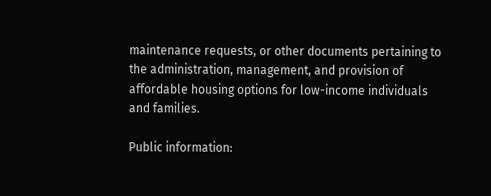maintenance requests, or other documents pertaining to the administration, management, and provision of affordable housing options for low-income individuals and families.

Public information: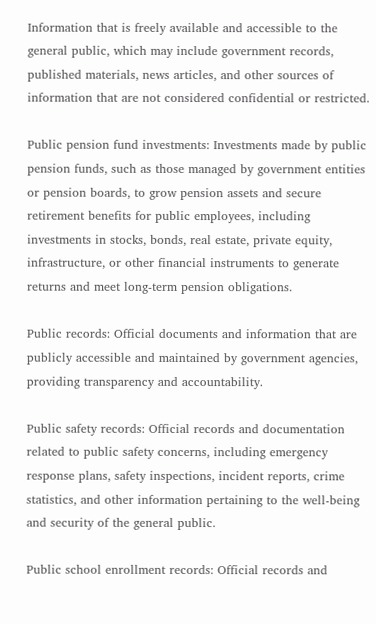Information that is freely available and accessible to the general public, which may include government records, published materials, news articles, and other sources of information that are not considered confidential or restricted.

Public pension fund investments: Investments made by public pension funds, such as those managed by government entities or pension boards, to grow pension assets and secure retirement benefits for public employees, including investments in stocks, bonds, real estate, private equity, infrastructure, or other financial instruments to generate returns and meet long-term pension obligations.

Public records: Official documents and information that are publicly accessible and maintained by government agencies, providing transparency and accountability.

Public safety records: Official records and documentation related to public safety concerns, including emergency response plans, safety inspections, incident reports, crime statistics, and other information pertaining to the well-being and security of the general public.

Public school enrollment records: Official records and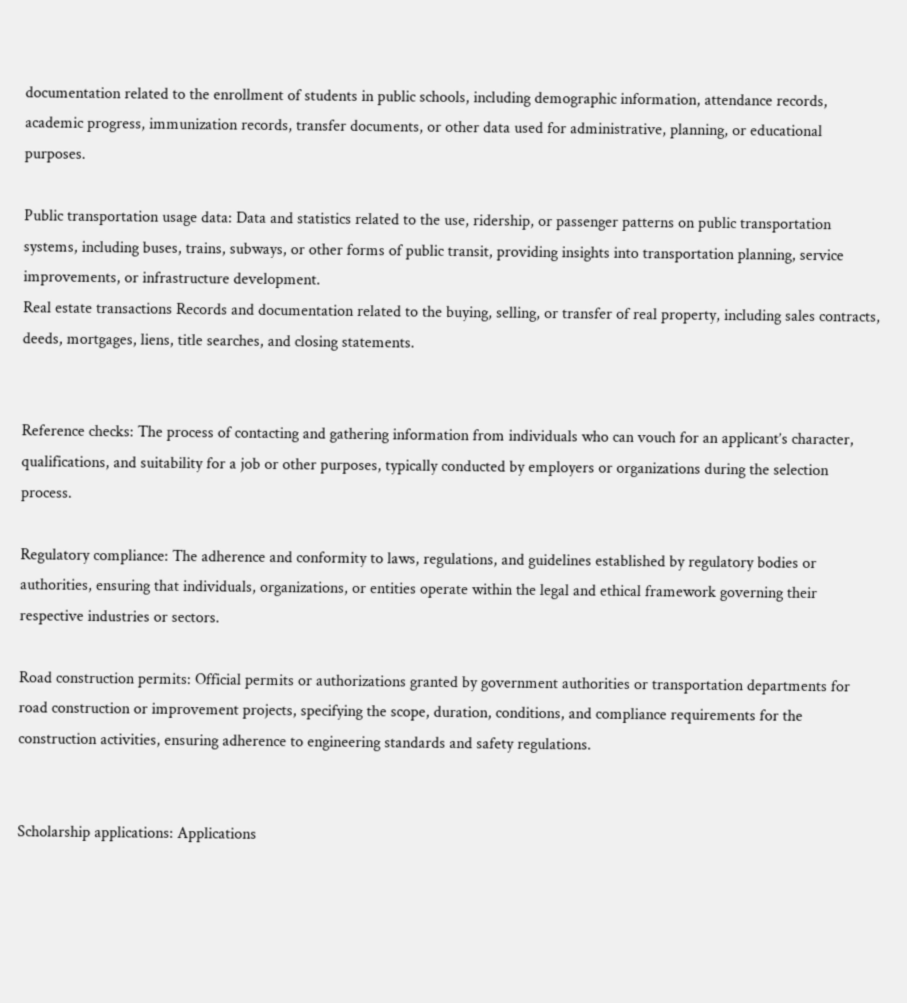documentation related to the enrollment of students in public schools, including demographic information, attendance records, academic progress, immunization records, transfer documents, or other data used for administrative, planning, or educational purposes.

Public transportation usage data: Data and statistics related to the use, ridership, or passenger patterns on public transportation systems, including buses, trains, subways, or other forms of public transit, providing insights into transportation planning, service improvements, or infrastructure development.
Real estate transactions Records and documentation related to the buying, selling, or transfer of real property, including sales contracts, deeds, mortgages, liens, title searches, and closing statements.


Reference checks: The process of contacting and gathering information from individuals who can vouch for an applicant’s character, qualifications, and suitability for a job or other purposes, typically conducted by employers or organizations during the selection process.

Regulatory compliance: The adherence and conformity to laws, regulations, and guidelines established by regulatory bodies or authorities, ensuring that individuals, organizations, or entities operate within the legal and ethical framework governing their respective industries or sectors.

Road construction permits: Official permits or authorizations granted by government authorities or transportation departments for road construction or improvement projects, specifying the scope, duration, conditions, and compliance requirements for the construction activities, ensuring adherence to engineering standards and safety regulations.


Scholarship applications: Applications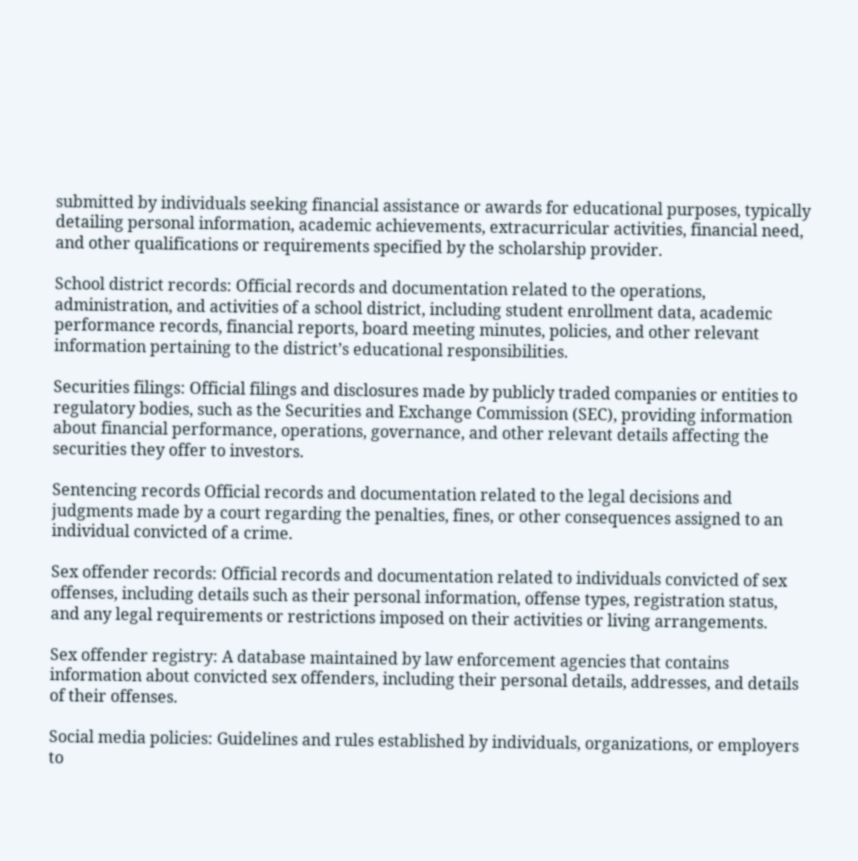submitted by individuals seeking financial assistance or awards for educational purposes, typically detailing personal information, academic achievements, extracurricular activities, financial need, and other qualifications or requirements specified by the scholarship provider.

School district records: Official records and documentation related to the operations, administration, and activities of a school district, including student enrollment data, academic performance records, financial reports, board meeting minutes, policies, and other relevant information pertaining to the district’s educational responsibilities.

Securities filings: Official filings and disclosures made by publicly traded companies or entities to regulatory bodies, such as the Securities and Exchange Commission (SEC), providing information about financial performance, operations, governance, and other relevant details affecting the securities they offer to investors.

Sentencing records Official records and documentation related to the legal decisions and judgments made by a court regarding the penalties, fines, or other consequences assigned to an individual convicted of a crime.

Sex offender records: Official records and documentation related to individuals convicted of sex offenses, including details such as their personal information, offense types, registration status, and any legal requirements or restrictions imposed on their activities or living arrangements.

Sex offender registry: A database maintained by law enforcement agencies that contains information about convicted sex offenders, including their personal details, addresses, and details of their offenses.

Social media policies: Guidelines and rules established by individuals, organizations, or employers to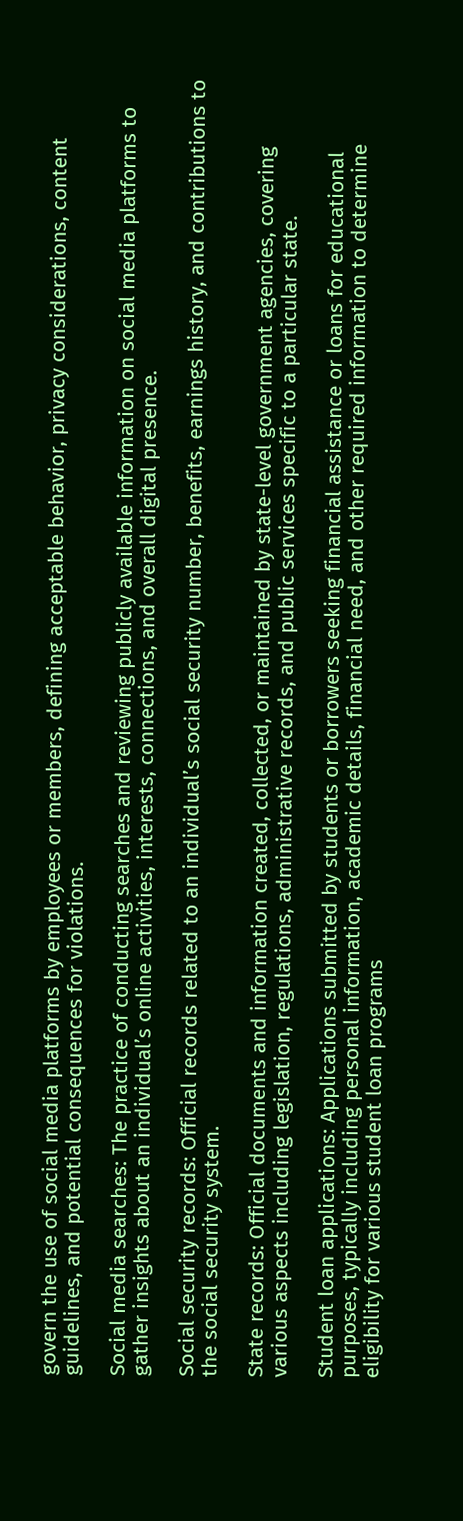govern the use of social media platforms by employees or members, defining acceptable behavior, privacy considerations, content guidelines, and potential consequences for violations.

Social media searches: The practice of conducting searches and reviewing publicly available information on social media platforms to gather insights about an individual’s online activities, interests, connections, and overall digital presence.

Social security records: Official records related to an individual’s social security number, benefits, earnings history, and contributions to the social security system.

State records: Official documents and information created, collected, or maintained by state-level government agencies, covering various aspects including legislation, regulations, administrative records, and public services specific to a particular state.

Student loan applications: Applications submitted by students or borrowers seeking financial assistance or loans for educational purposes, typically including personal information, academic details, financial need, and other required information to determine eligibility for various student loan programs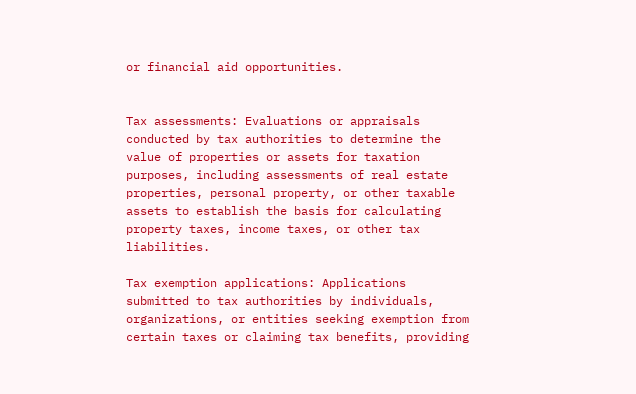or financial aid opportunities.


Tax assessments: Evaluations or appraisals conducted by tax authorities to determine the value of properties or assets for taxation purposes, including assessments of real estate properties, personal property, or other taxable assets to establish the basis for calculating property taxes, income taxes, or other tax liabilities.

Tax exemption applications: Applications submitted to tax authorities by individuals, organizations, or entities seeking exemption from certain taxes or claiming tax benefits, providing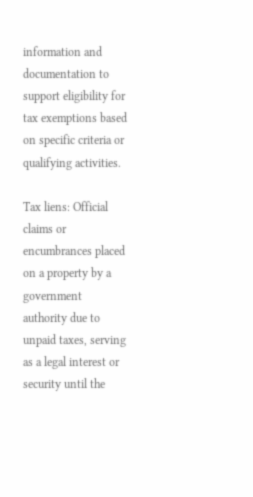information and documentation to support eligibility for tax exemptions based on specific criteria or qualifying activities.

Tax liens: Official claims or encumbrances placed on a property by a government authority due to unpaid taxes, serving as a legal interest or security until the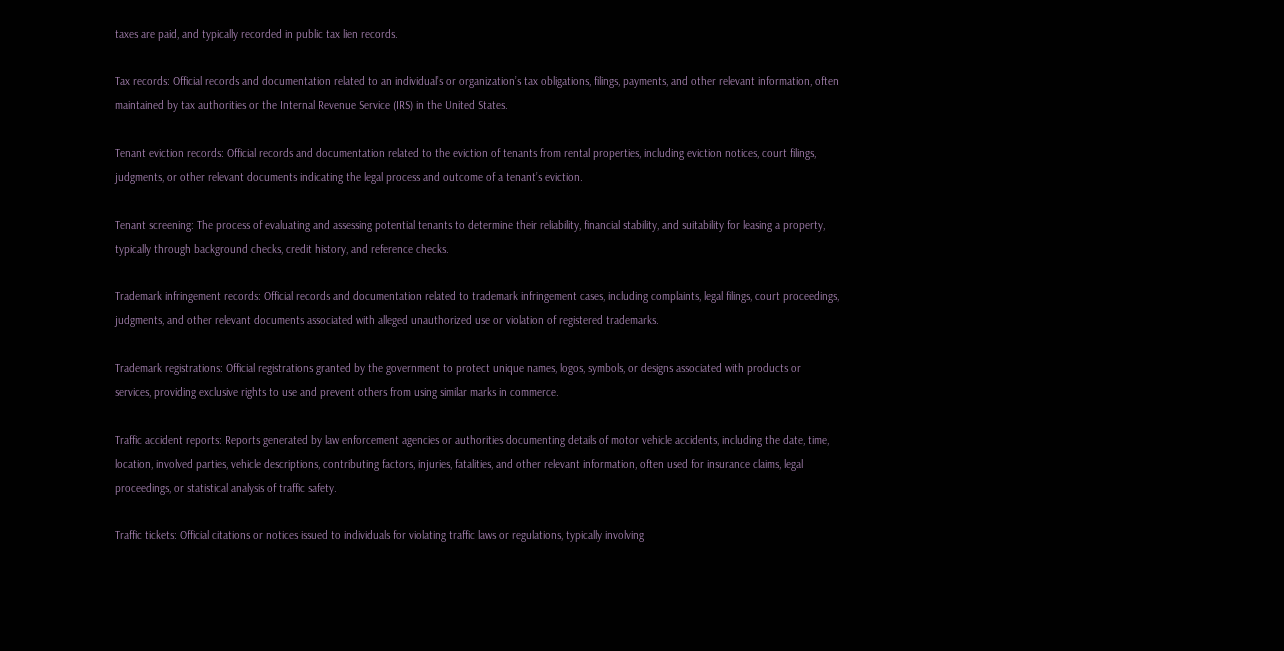taxes are paid, and typically recorded in public tax lien records.

Tax records: Official records and documentation related to an individual’s or organization’s tax obligations, filings, payments, and other relevant information, often maintained by tax authorities or the Internal Revenue Service (IRS) in the United States.

Tenant eviction records: Official records and documentation related to the eviction of tenants from rental properties, including eviction notices, court filings, judgments, or other relevant documents indicating the legal process and outcome of a tenant’s eviction.

Tenant screening: The process of evaluating and assessing potential tenants to determine their reliability, financial stability, and suitability for leasing a property, typically through background checks, credit history, and reference checks.

Trademark infringement records: Official records and documentation related to trademark infringement cases, including complaints, legal filings, court proceedings, judgments, and other relevant documents associated with alleged unauthorized use or violation of registered trademarks.

Trademark registrations: Official registrations granted by the government to protect unique names, logos, symbols, or designs associated with products or services, providing exclusive rights to use and prevent others from using similar marks in commerce.

Traffic accident reports: Reports generated by law enforcement agencies or authorities documenting details of motor vehicle accidents, including the date, time, location, involved parties, vehicle descriptions, contributing factors, injuries, fatalities, and other relevant information, often used for insurance claims, legal proceedings, or statistical analysis of traffic safety.

Traffic tickets: Official citations or notices issued to individuals for violating traffic laws or regulations, typically involving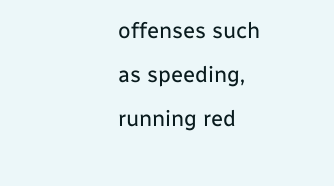offenses such as speeding, running red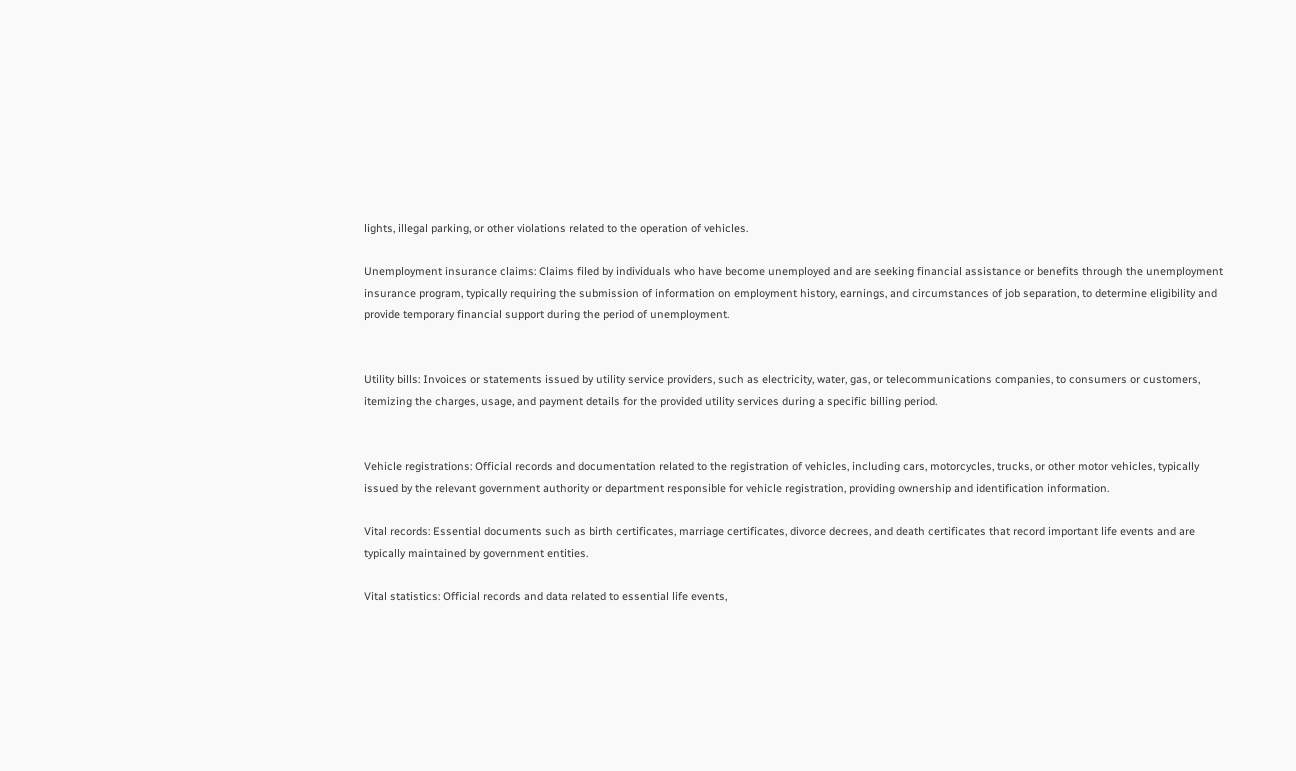lights, illegal parking, or other violations related to the operation of vehicles.

Unemployment insurance claims: Claims filed by individuals who have become unemployed and are seeking financial assistance or benefits through the unemployment insurance program, typically requiring the submission of information on employment history, earnings, and circumstances of job separation, to determine eligibility and provide temporary financial support during the period of unemployment.


Utility bills: Invoices or statements issued by utility service providers, such as electricity, water, gas, or telecommunications companies, to consumers or customers, itemizing the charges, usage, and payment details for the provided utility services during a specific billing period.


Vehicle registrations: Official records and documentation related to the registration of vehicles, including cars, motorcycles, trucks, or other motor vehicles, typically issued by the relevant government authority or department responsible for vehicle registration, providing ownership and identification information.

Vital records: Essential documents such as birth certificates, marriage certificates, divorce decrees, and death certificates that record important life events and are typically maintained by government entities.

Vital statistics: Official records and data related to essential life events,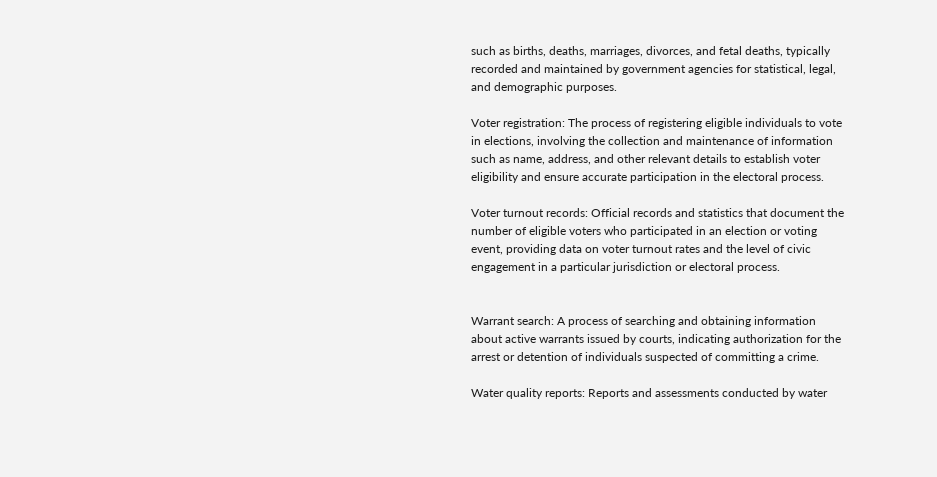such as births, deaths, marriages, divorces, and fetal deaths, typically recorded and maintained by government agencies for statistical, legal, and demographic purposes.

Voter registration: The process of registering eligible individuals to vote in elections, involving the collection and maintenance of information such as name, address, and other relevant details to establish voter eligibility and ensure accurate participation in the electoral process.

Voter turnout records: Official records and statistics that document the number of eligible voters who participated in an election or voting event, providing data on voter turnout rates and the level of civic engagement in a particular jurisdiction or electoral process.


Warrant search: A process of searching and obtaining information about active warrants issued by courts, indicating authorization for the arrest or detention of individuals suspected of committing a crime.

Water quality reports: Reports and assessments conducted by water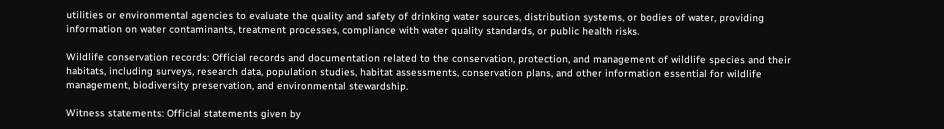utilities or environmental agencies to evaluate the quality and safety of drinking water sources, distribution systems, or bodies of water, providing information on water contaminants, treatment processes, compliance with water quality standards, or public health risks.

Wildlife conservation records: Official records and documentation related to the conservation, protection, and management of wildlife species and their habitats, including surveys, research data, population studies, habitat assessments, conservation plans, and other information essential for wildlife management, biodiversity preservation, and environmental stewardship.

Witness statements: Official statements given by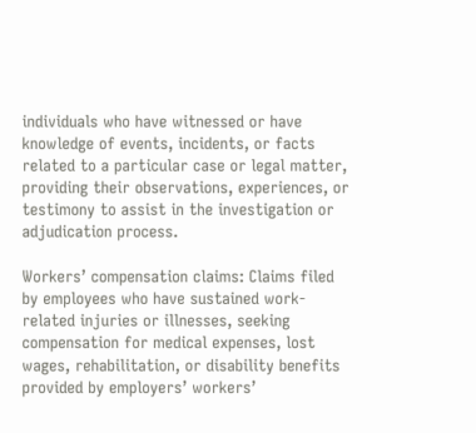individuals who have witnessed or have knowledge of events, incidents, or facts related to a particular case or legal matter, providing their observations, experiences, or testimony to assist in the investigation or adjudication process.

Workers’ compensation claims: Claims filed by employees who have sustained work-related injuries or illnesses, seeking compensation for medical expenses, lost wages, rehabilitation, or disability benefits provided by employers’ workers’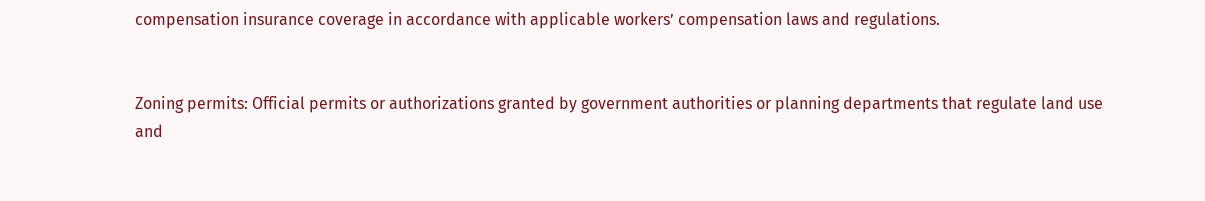compensation insurance coverage in accordance with applicable workers’ compensation laws and regulations.


Zoning permits: Official permits or authorizations granted by government authorities or planning departments that regulate land use and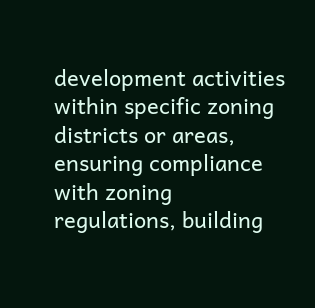development activities within specific zoning districts or areas, ensuring compliance with zoning regulations, building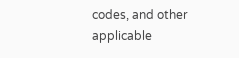codes, and other applicable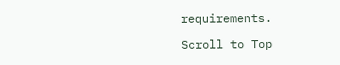requirements.

Scroll to Top